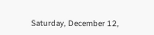Saturday, December 12,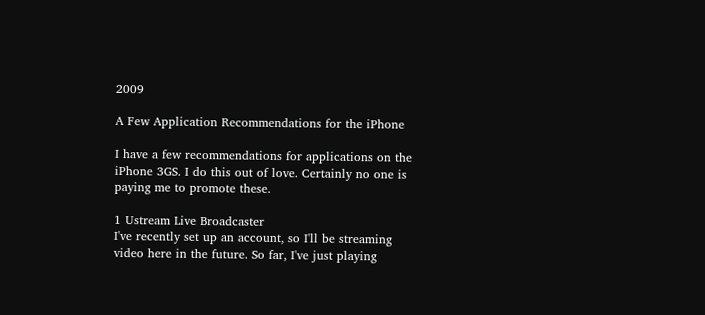2009

A Few Application Recommendations for the iPhone

I have a few recommendations for applications on the iPhone 3GS. I do this out of love. Certainly no one is paying me to promote these.

1 Ustream Live Broadcaster
I've recently set up an account, so I'll be streaming video here in the future. So far, I've just playing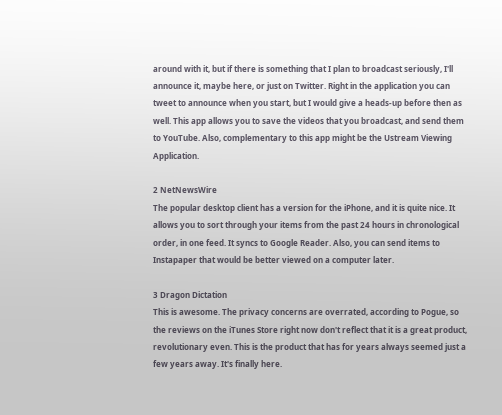around with it, but if there is something that I plan to broadcast seriously, I'll announce it, maybe here, or just on Twitter. Right in the application you can tweet to announce when you start, but I would give a heads-up before then as well. This app allows you to save the videos that you broadcast, and send them to YouTube. Also, complementary to this app might be the Ustream Viewing Application.

2 NetNewsWire
The popular desktop client has a version for the iPhone, and it is quite nice. It allows you to sort through your items from the past 24 hours in chronological order, in one feed. It syncs to Google Reader. Also, you can send items to Instapaper that would be better viewed on a computer later.

3 Dragon Dictation
This is awesome. The privacy concerns are overrated, according to Pogue, so the reviews on the iTunes Store right now don't reflect that it is a great product, revolutionary even. This is the product that has for years always seemed just a few years away. It's finally here.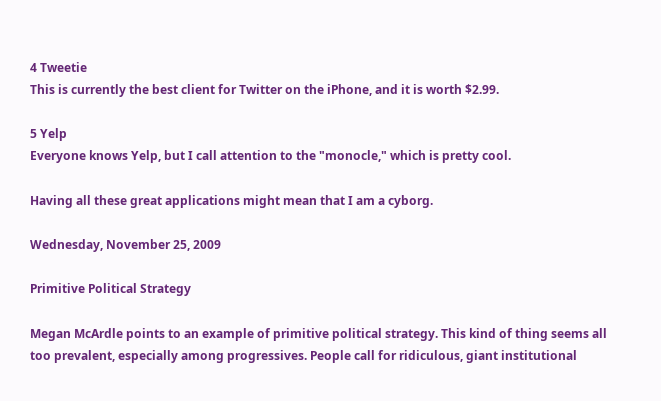4 Tweetie
This is currently the best client for Twitter on the iPhone, and it is worth $2.99.

5 Yelp
Everyone knows Yelp, but I call attention to the "monocle," which is pretty cool.

Having all these great applications might mean that I am a cyborg.

Wednesday, November 25, 2009

Primitive Political Strategy

Megan McArdle points to an example of primitive political strategy. This kind of thing seems all too prevalent, especially among progressives. People call for ridiculous, giant institutional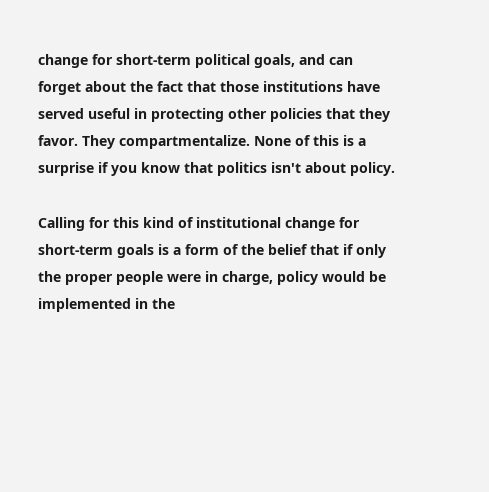change for short-term political goals, and can forget about the fact that those institutions have served useful in protecting other policies that they favor. They compartmentalize. None of this is a surprise if you know that politics isn't about policy.

Calling for this kind of institutional change for short-term goals is a form of the belief that if only the proper people were in charge, policy would be implemented in the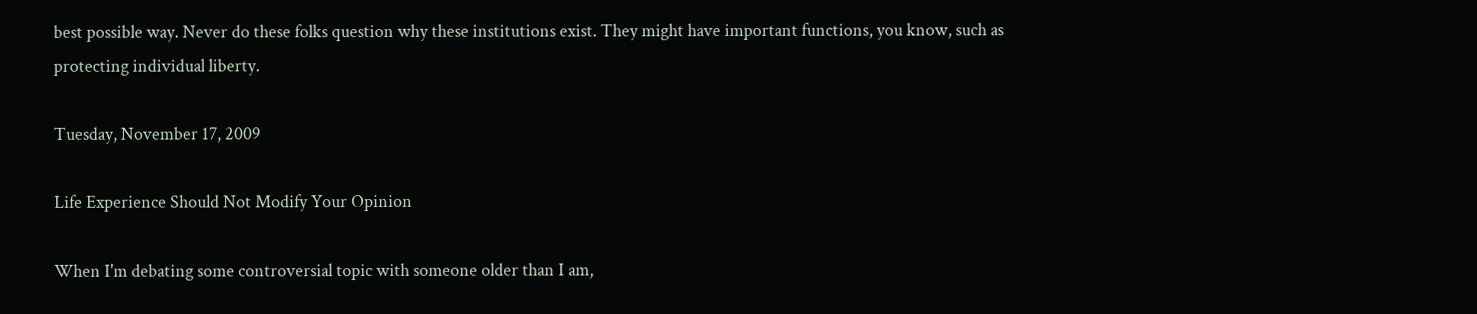best possible way. Never do these folks question why these institutions exist. They might have important functions, you know, such as protecting individual liberty.

Tuesday, November 17, 2009

Life Experience Should Not Modify Your Opinion

When I'm debating some controversial topic with someone older than I am,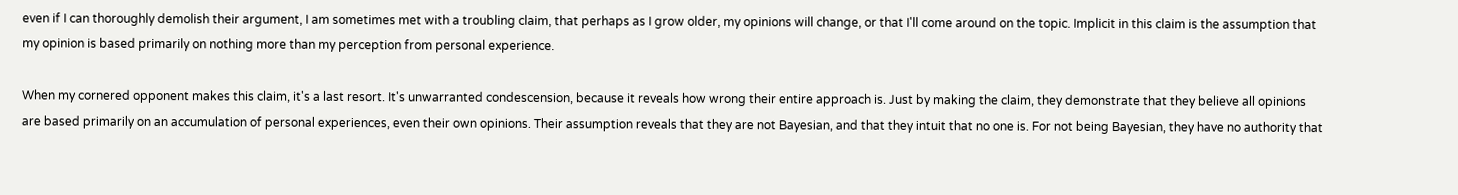even if I can thoroughly demolish their argument, I am sometimes met with a troubling claim, that perhaps as I grow older, my opinions will change, or that I'll come around on the topic. Implicit in this claim is the assumption that my opinion is based primarily on nothing more than my perception from personal experience.

When my cornered opponent makes this claim, it's a last resort. It's unwarranted condescension, because it reveals how wrong their entire approach is. Just by making the claim, they demonstrate that they believe all opinions are based primarily on an accumulation of personal experiences, even their own opinions. Their assumption reveals that they are not Bayesian, and that they intuit that no one is. For not being Bayesian, they have no authority that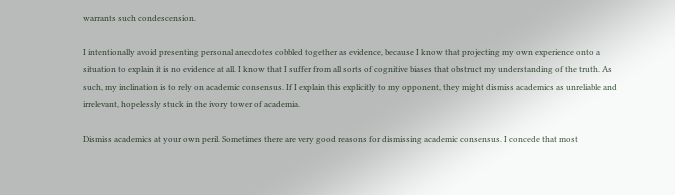warrants such condescension.

I intentionally avoid presenting personal anecdotes cobbled together as evidence, because I know that projecting my own experience onto a situation to explain it is no evidence at all. I know that I suffer from all sorts of cognitive biases that obstruct my understanding of the truth. As such, my inclination is to rely on academic consensus. If I explain this explicitly to my opponent, they might dismiss academics as unreliable and irrelevant, hopelessly stuck in the ivory tower of academia.

Dismiss academics at your own peril. Sometimes there are very good reasons for dismissing academic consensus. I concede that most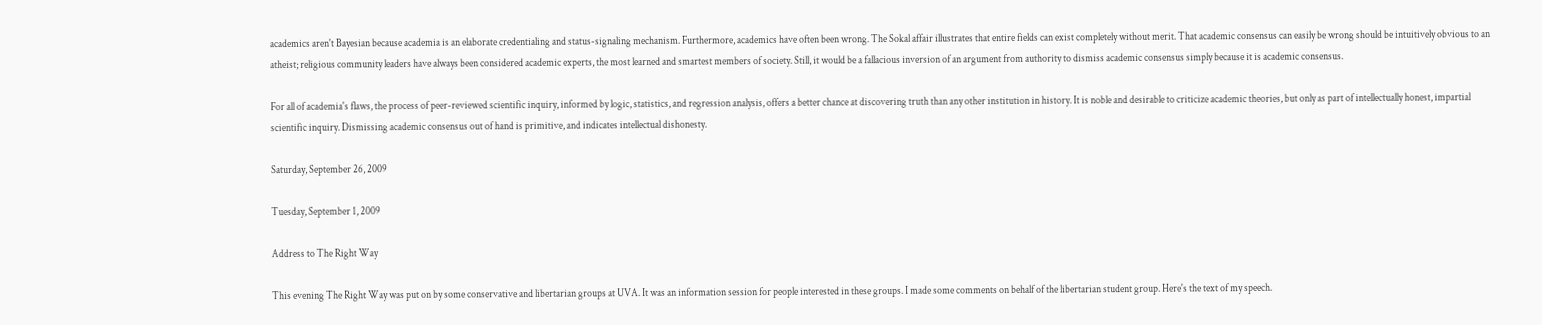academics aren't Bayesian because academia is an elaborate credentialing and status-signaling mechanism. Furthermore, academics have often been wrong. The Sokal affair illustrates that entire fields can exist completely without merit. That academic consensus can easily be wrong should be intuitively obvious to an atheist; religious community leaders have always been considered academic experts, the most learned and smartest members of society. Still, it would be a fallacious inversion of an argument from authority to dismiss academic consensus simply because it is academic consensus.

For all of academia's flaws, the process of peer-reviewed scientific inquiry, informed by logic, statistics, and regression analysis, offers a better chance at discovering truth than any other institution in history. It is noble and desirable to criticize academic theories, but only as part of intellectually honest, impartial scientific inquiry. Dismissing academic consensus out of hand is primitive, and indicates intellectual dishonesty.

Saturday, September 26, 2009

Tuesday, September 1, 2009

Address to The Right Way

This evening The Right Way was put on by some conservative and libertarian groups at UVA. It was an information session for people interested in these groups. I made some comments on behalf of the libertarian student group. Here's the text of my speech.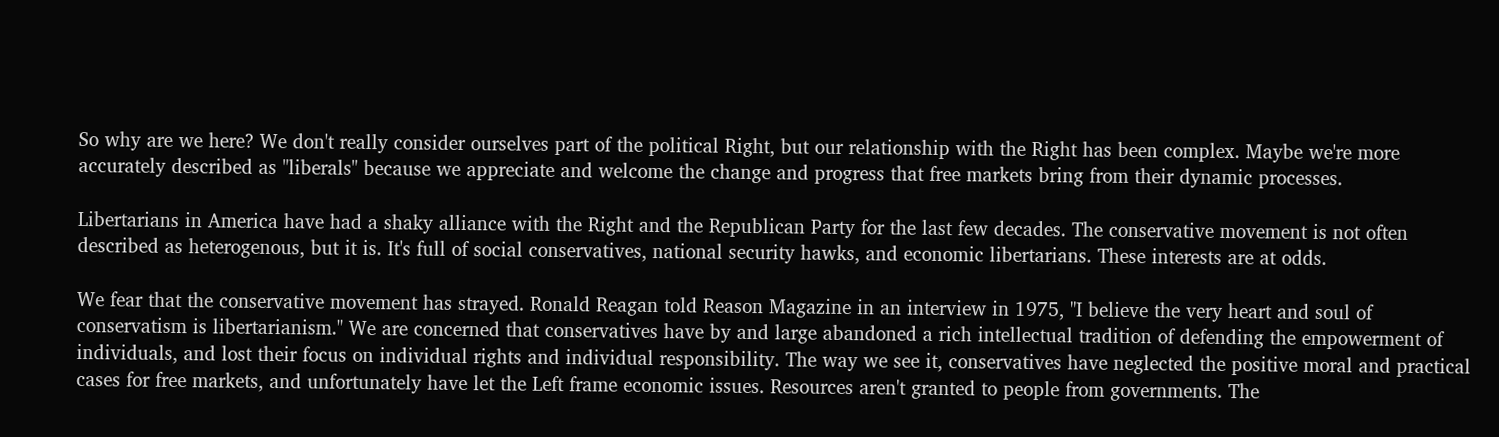So why are we here? We don't really consider ourselves part of the political Right, but our relationship with the Right has been complex. Maybe we're more accurately described as "liberals" because we appreciate and welcome the change and progress that free markets bring from their dynamic processes.

Libertarians in America have had a shaky alliance with the Right and the Republican Party for the last few decades. The conservative movement is not often described as heterogenous, but it is. It's full of social conservatives, national security hawks, and economic libertarians. These interests are at odds.

We fear that the conservative movement has strayed. Ronald Reagan told Reason Magazine in an interview in 1975, "I believe the very heart and soul of conservatism is libertarianism." We are concerned that conservatives have by and large abandoned a rich intellectual tradition of defending the empowerment of individuals, and lost their focus on individual rights and individual responsibility. The way we see it, conservatives have neglected the positive moral and practical cases for free markets, and unfortunately have let the Left frame economic issues. Resources aren't granted to people from governments. The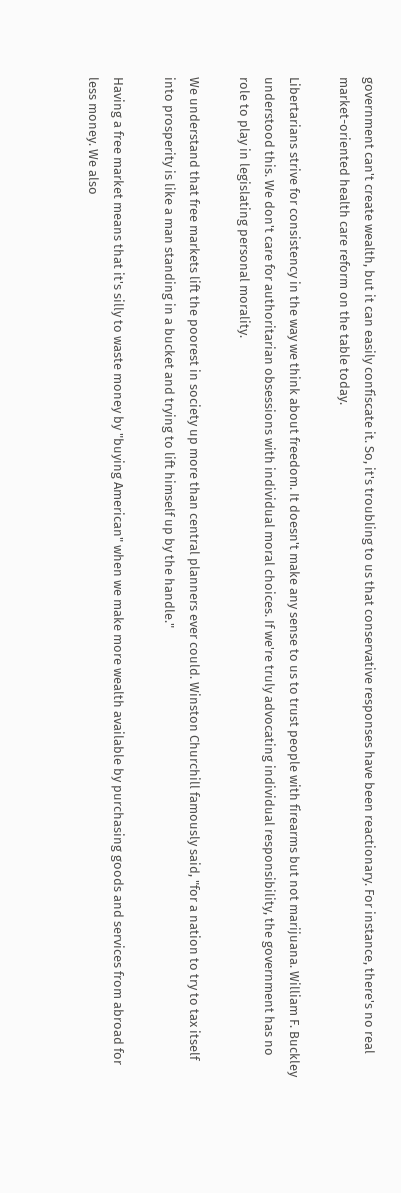government can't create wealth, but it can easily confiscate it. So, it's troubling to us that conservative responses have been reactionary. For instance, there's no real market-oriented health care reform on the table today.

Libertarians strive for consistency in the way we think about freedom. It doesn't make any sense to us to trust people with firearms but not marijuana. William F. Buckley understood this. We don't care for authoritarian obsessions with individual moral choices. If we're truly advocating individual responsibility, the government has no role to play in legislating personal morality.

We understand that free markets lift the poorest in society up more than central planners ever could. Winston Churchill famously said, "for a nation to try to tax itself into prosperity is like a man standing in a bucket and trying to lift himself up by the handle."

Having a free market means that it's silly to waste money by "buying American" when we make more wealth available by purchasing goods and services from abroad for less money. We also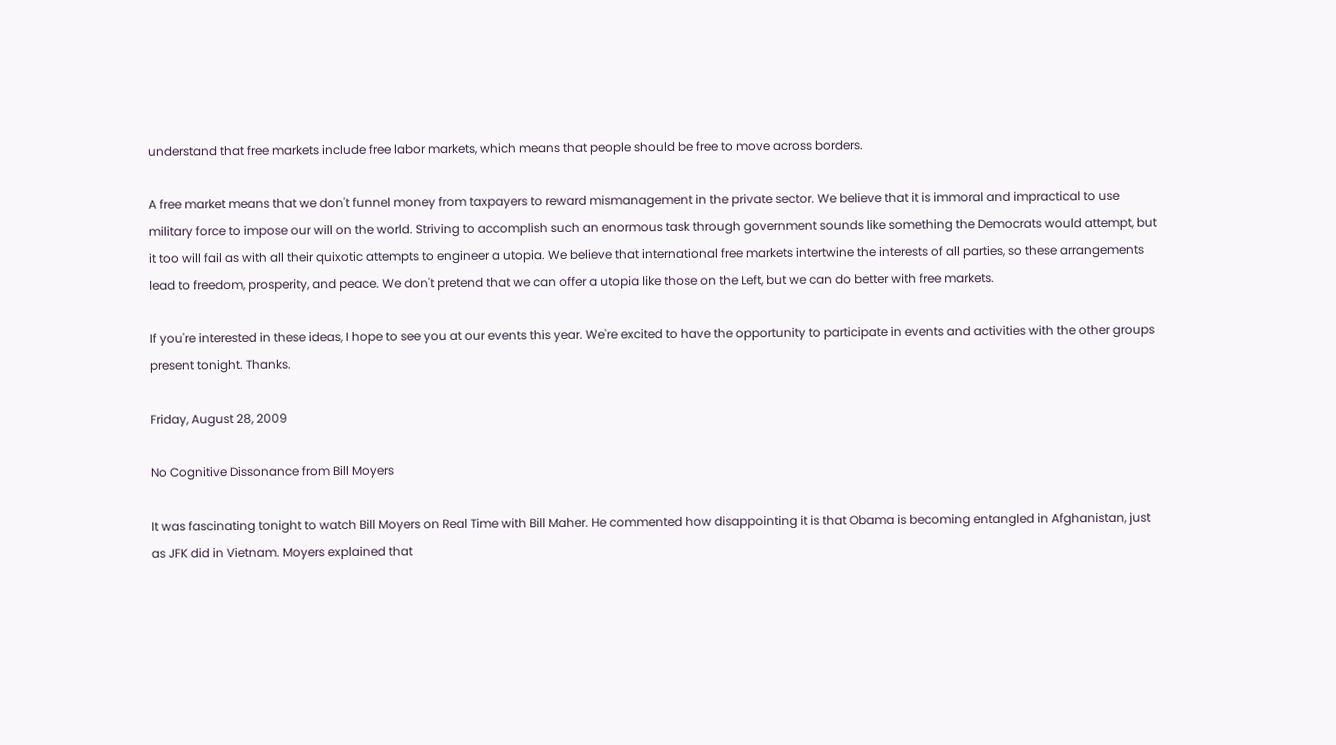understand that free markets include free labor markets, which means that people should be free to move across borders.

A free market means that we don't funnel money from taxpayers to reward mismanagement in the private sector. We believe that it is immoral and impractical to use military force to impose our will on the world. Striving to accomplish such an enormous task through government sounds like something the Democrats would attempt, but it too will fail as with all their quixotic attempts to engineer a utopia. We believe that international free markets intertwine the interests of all parties, so these arrangements lead to freedom, prosperity, and peace. We don't pretend that we can offer a utopia like those on the Left, but we can do better with free markets.

If you're interested in these ideas, I hope to see you at our events this year. We're excited to have the opportunity to participate in events and activities with the other groups present tonight. Thanks.

Friday, August 28, 2009

No Cognitive Dissonance from Bill Moyers

It was fascinating tonight to watch Bill Moyers on Real Time with Bill Maher. He commented how disappointing it is that Obama is becoming entangled in Afghanistan, just as JFK did in Vietnam. Moyers explained that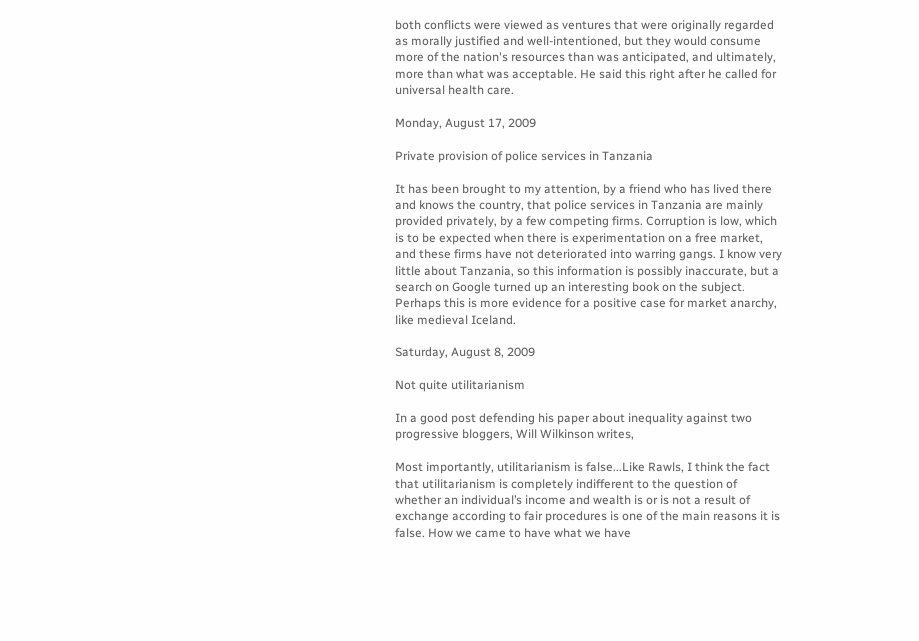both conflicts were viewed as ventures that were originally regarded as morally justified and well-intentioned, but they would consume more of the nation's resources than was anticipated, and ultimately, more than what was acceptable. He said this right after he called for universal health care.

Monday, August 17, 2009

Private provision of police services in Tanzania

It has been brought to my attention, by a friend who has lived there and knows the country, that police services in Tanzania are mainly provided privately, by a few competing firms. Corruption is low, which is to be expected when there is experimentation on a free market, and these firms have not deteriorated into warring gangs. I know very little about Tanzania, so this information is possibly inaccurate, but a search on Google turned up an interesting book on the subject. Perhaps this is more evidence for a positive case for market anarchy, like medieval Iceland.

Saturday, August 8, 2009

Not quite utilitarianism

In a good post defending his paper about inequality against two progressive bloggers, Will Wilkinson writes,

Most importantly, utilitarianism is false...Like Rawls, I think the fact that utilitarianism is completely indifferent to the question of whether an individual’s income and wealth is or is not a result of exchange according to fair procedures is one of the main reasons it is false. How we came to have what we have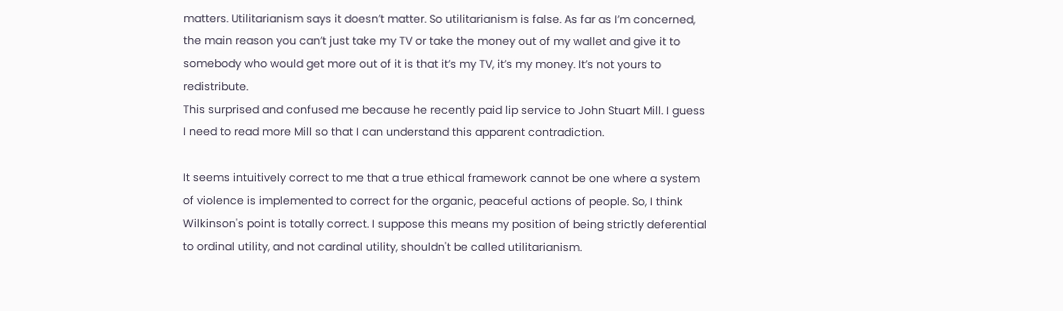matters. Utilitarianism says it doesn’t matter. So utilitarianism is false. As far as I’m concerned, the main reason you can’t just take my TV or take the money out of my wallet and give it to somebody who would get more out of it is that it’s my TV, it’s my money. It’s not yours to redistribute.
This surprised and confused me because he recently paid lip service to John Stuart Mill. I guess I need to read more Mill so that I can understand this apparent contradiction.

It seems intuitively correct to me that a true ethical framework cannot be one where a system of violence is implemented to correct for the organic, peaceful actions of people. So, I think Wilkinson's point is totally correct. I suppose this means my position of being strictly deferential to ordinal utility, and not cardinal utility, shouldn't be called utilitarianism.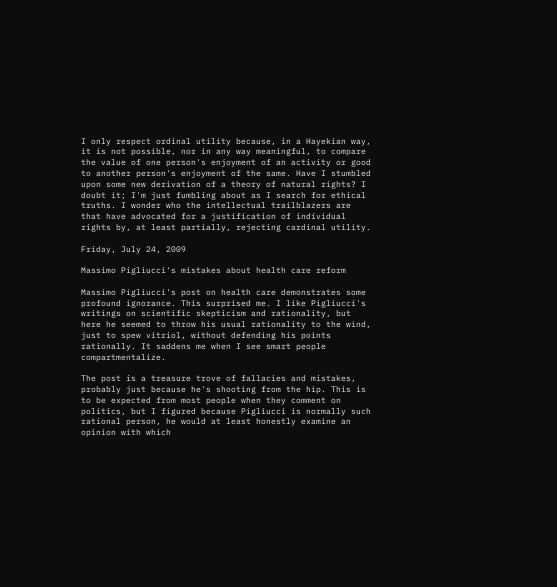I only respect ordinal utility because, in a Hayekian way, it is not possible, nor in any way meaningful, to compare the value of one person's enjoyment of an activity or good to another person's enjoyment of the same. Have I stumbled upon some new derivation of a theory of natural rights? I doubt it; I'm just fumbling about as I search for ethical truths. I wonder who the intellectual trailblazers are that have advocated for a justification of individual rights by, at least partially, rejecting cardinal utility.

Friday, July 24, 2009

Massimo Pigliucci's mistakes about health care reform

Massimo Pigliucci's post on health care demonstrates some profound ignorance. This surprised me. I like Pigliucci's writings on scientific skepticism and rationality, but here he seemed to throw his usual rationality to the wind, just to spew vitriol, without defending his points rationally. It saddens me when I see smart people compartmentalize.

The post is a treasure trove of fallacies and mistakes, probably just because he's shooting from the hip. This is to be expected from most people when they comment on politics, but I figured because Pigliucci is normally such rational person, he would at least honestly examine an opinion with which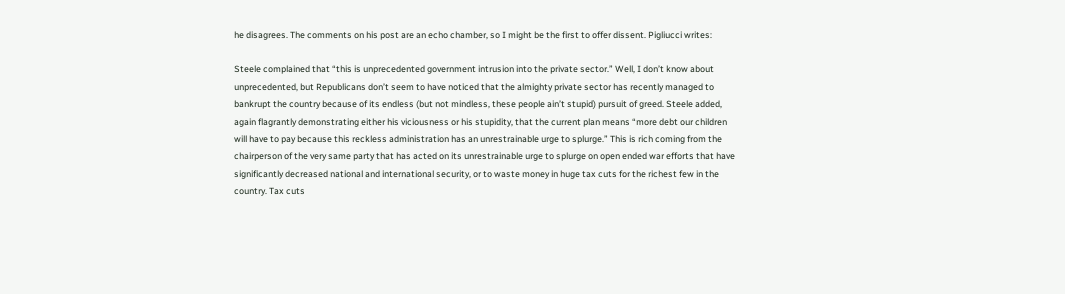he disagrees. The comments on his post are an echo chamber, so I might be the first to offer dissent. Pigliucci writes:

Steele complained that “this is unprecedented government intrusion into the private sector.” Well, I don’t know about unprecedented, but Republicans don’t seem to have noticed that the almighty private sector has recently managed to bankrupt the country because of its endless (but not mindless, these people ain’t stupid) pursuit of greed. Steele added, again flagrantly demonstrating either his viciousness or his stupidity, that the current plan means “more debt our children will have to pay because this reckless administration has an unrestrainable urge to splurge.” This is rich coming from the chairperson of the very same party that has acted on its unrestrainable urge to splurge on open ended war efforts that have significantly decreased national and international security, or to waste money in huge tax cuts for the richest few in the country. Tax cuts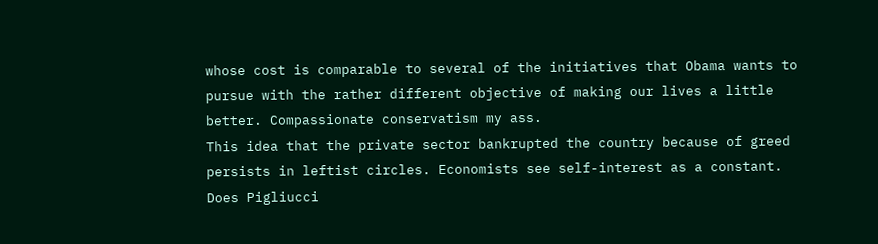whose cost is comparable to several of the initiatives that Obama wants to pursue with the rather different objective of making our lives a little better. Compassionate conservatism my ass.
This idea that the private sector bankrupted the country because of greed persists in leftist circles. Economists see self-interest as a constant. Does Pigliucci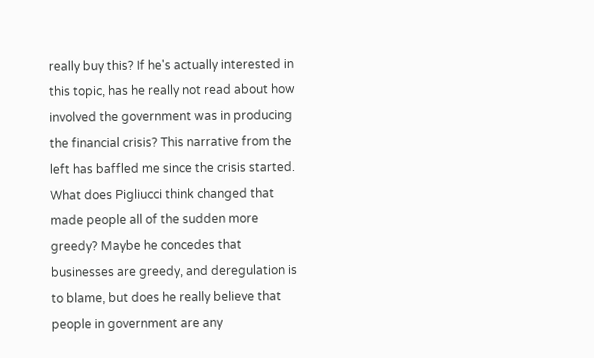really buy this? If he's actually interested in this topic, has he really not read about how involved the government was in producing the financial crisis? This narrative from the left has baffled me since the crisis started. What does Pigliucci think changed that made people all of the sudden more greedy? Maybe he concedes that businesses are greedy, and deregulation is to blame, but does he really believe that people in government are any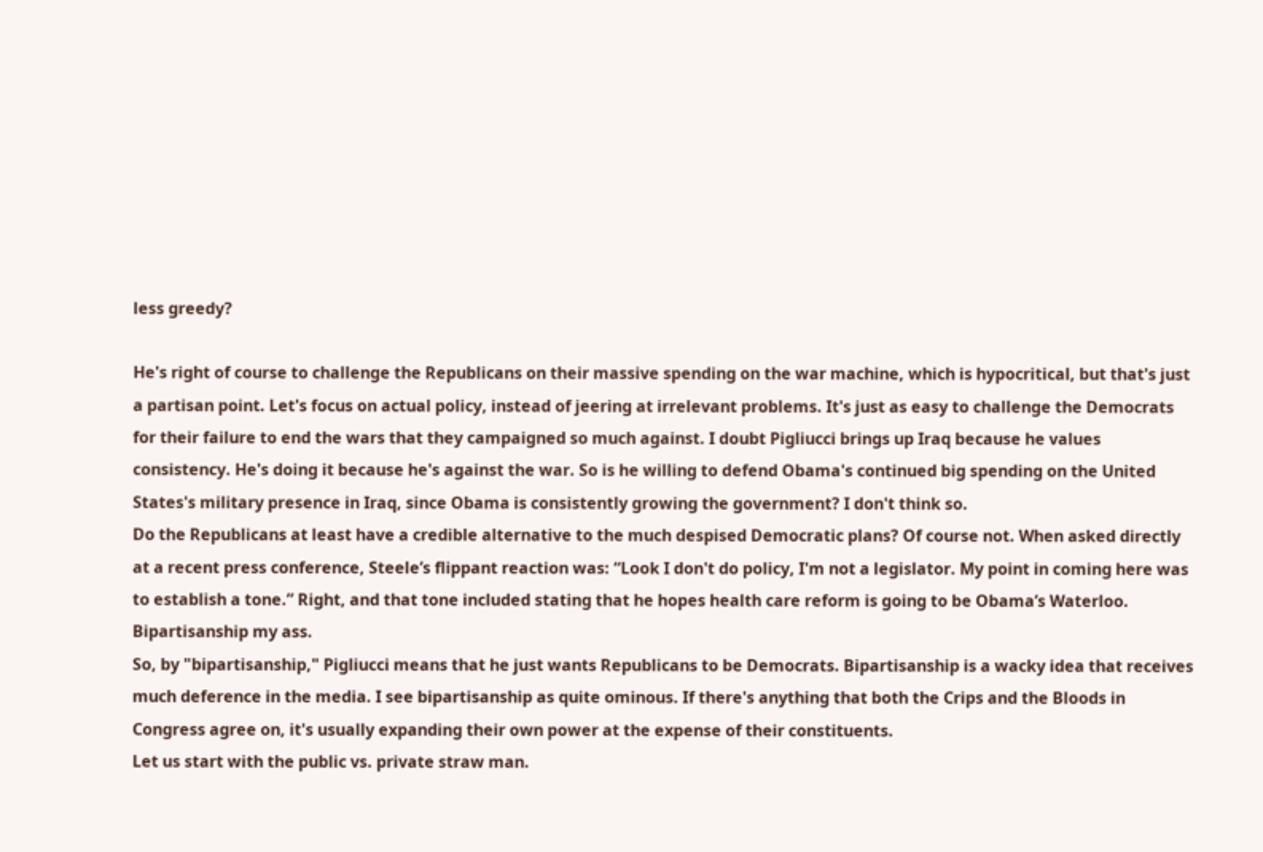less greedy?

He's right of course to challenge the Republicans on their massive spending on the war machine, which is hypocritical, but that's just a partisan point. Let's focus on actual policy, instead of jeering at irrelevant problems. It's just as easy to challenge the Democrats for their failure to end the wars that they campaigned so much against. I doubt Pigliucci brings up Iraq because he values consistency. He's doing it because he's against the war. So is he willing to defend Obama's continued big spending on the United States's military presence in Iraq, since Obama is consistently growing the government? I don't think so.
Do the Republicans at least have a credible alternative to the much despised Democratic plans? Of course not. When asked directly at a recent press conference, Steele’s flippant reaction was: “Look I don't do policy, I'm not a legislator. My point in coming here was to establish a tone.” Right, and that tone included stating that he hopes health care reform is going to be Obama’s Waterloo. Bipartisanship my ass.
So, by "bipartisanship," Pigliucci means that he just wants Republicans to be Democrats. Bipartisanship is a wacky idea that receives much deference in the media. I see bipartisanship as quite ominous. If there's anything that both the Crips and the Bloods in Congress agree on, it's usually expanding their own power at the expense of their constituents.
Let us start with the public vs. private straw man.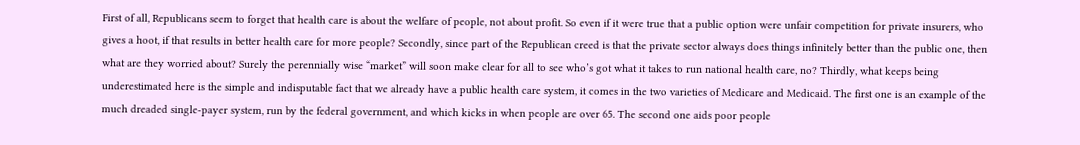First of all, Republicans seem to forget that health care is about the welfare of people, not about profit. So even if it were true that a public option were unfair competition for private insurers, who gives a hoot, if that results in better health care for more people? Secondly, since part of the Republican creed is that the private sector always does things infinitely better than the public one, then what are they worried about? Surely the perennially wise “market” will soon make clear for all to see who’s got what it takes to run national health care, no? Thirdly, what keeps being underestimated here is the simple and indisputable fact that we already have a public health care system, it comes in the two varieties of Medicare and Medicaid. The first one is an example of the much dreaded single-payer system, run by the federal government, and which kicks in when people are over 65. The second one aids poor people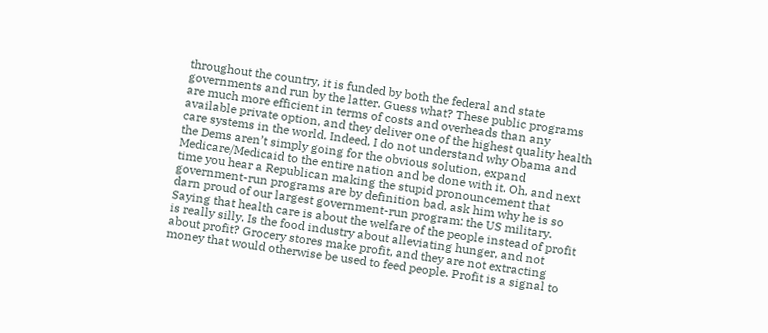throughout the country, it is funded by both the federal and state governments and run by the latter. Guess what? These public programs are much more efficient in terms of costs and overheads than any available private option, and they deliver one of the highest quality health care systems in the world. Indeed, I do not understand why Obama and the Dems aren’t simply going for the obvious solution, expand Medicare/Medicaid to the entire nation and be done with it. Oh, and next time you hear a Republican making the stupid pronouncement that government-run programs are by definition bad, ask him why he is so darn proud of our largest government-run program: the US military.
Saying that health care is about the welfare of the people instead of profit is really silly. Is the food industry about alleviating hunger, and not about profit? Grocery stores make profit, and they are not extracting money that would otherwise be used to feed people. Profit is a signal to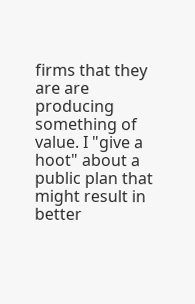firms that they are are producing something of value. I "give a hoot" about a public plan that might result in better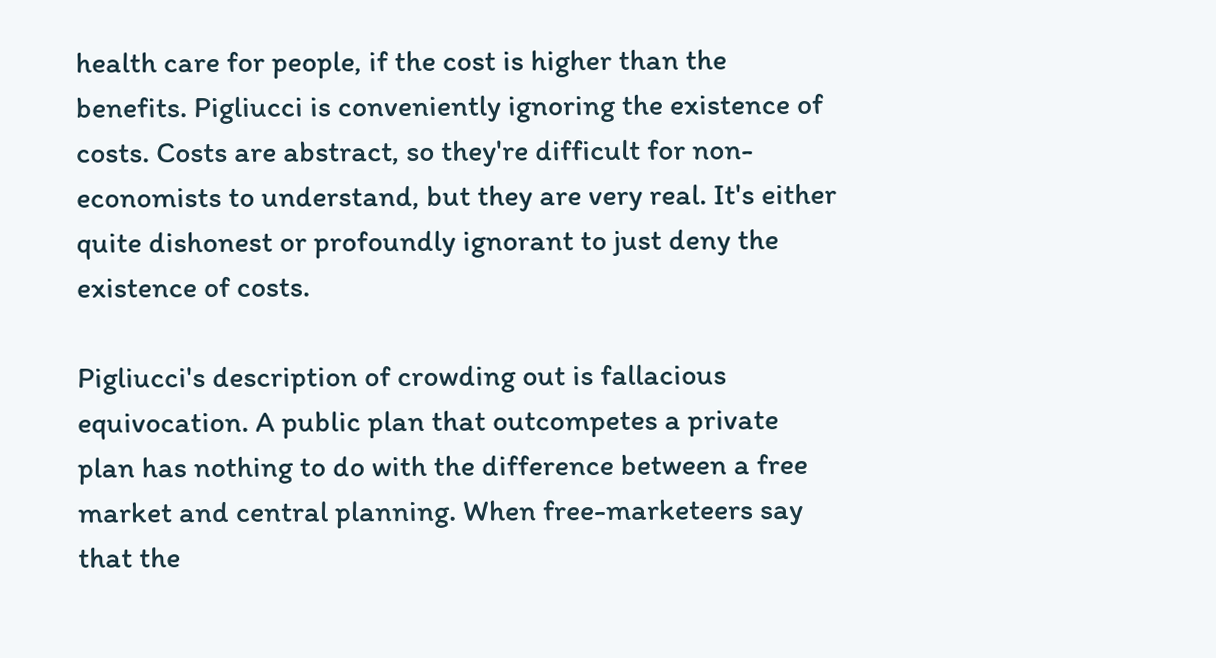health care for people, if the cost is higher than the benefits. Pigliucci is conveniently ignoring the existence of costs. Costs are abstract, so they're difficult for non-economists to understand, but they are very real. It's either quite dishonest or profoundly ignorant to just deny the existence of costs.

Pigliucci's description of crowding out is fallacious equivocation. A public plan that outcompetes a private plan has nothing to do with the difference between a free market and central planning. When free-marketeers say that the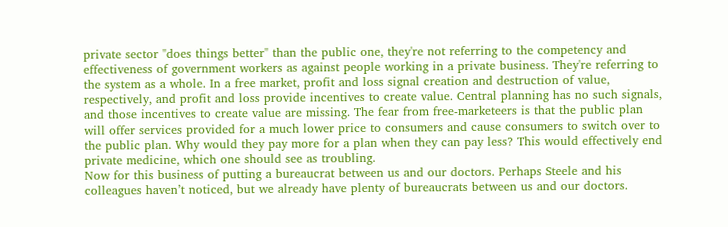private sector "does things better" than the public one, they're not referring to the competency and effectiveness of government workers as against people working in a private business. They're referring to the system as a whole. In a free market, profit and loss signal creation and destruction of value, respectively, and profit and loss provide incentives to create value. Central planning has no such signals, and those incentives to create value are missing. The fear from free-marketeers is that the public plan will offer services provided for a much lower price to consumers and cause consumers to switch over to the public plan. Why would they pay more for a plan when they can pay less? This would effectively end private medicine, which one should see as troubling.
Now for this business of putting a bureaucrat between us and our doctors. Perhaps Steele and his colleagues haven’t noticed, but we already have plenty of bureaucrats between us and our doctors.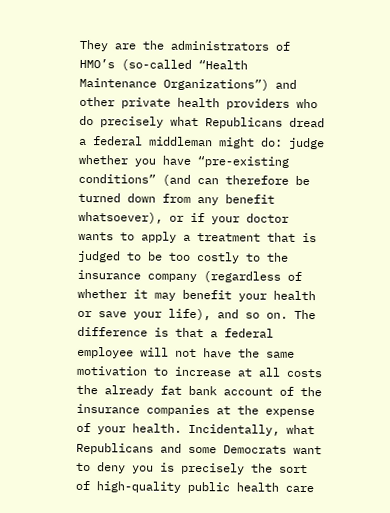They are the administrators of HMO’s (so-called “Health Maintenance Organizations”) and other private health providers who do precisely what Republicans dread a federal middleman might do: judge whether you have “pre-existing conditions” (and can therefore be turned down from any benefit whatsoever), or if your doctor wants to apply a treatment that is judged to be too costly to the insurance company (regardless of whether it may benefit your health or save your life), and so on. The difference is that a federal employee will not have the same motivation to increase at all costs the already fat bank account of the insurance companies at the expense of your health. Incidentally, what Republicans and some Democrats want to deny you is precisely the sort of high-quality public health care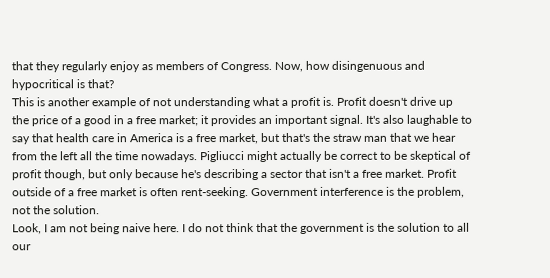that they regularly enjoy as members of Congress. Now, how disingenuous and hypocritical is that?
This is another example of not understanding what a profit is. Profit doesn't drive up the price of a good in a free market; it provides an important signal. It's also laughable to say that health care in America is a free market, but that's the straw man that we hear from the left all the time nowadays. Pigliucci might actually be correct to be skeptical of profit though, but only because he's describing a sector that isn't a free market. Profit outside of a free market is often rent-seeking. Government interference is the problem, not the solution.
Look, I am not being naive here. I do not think that the government is the solution to all our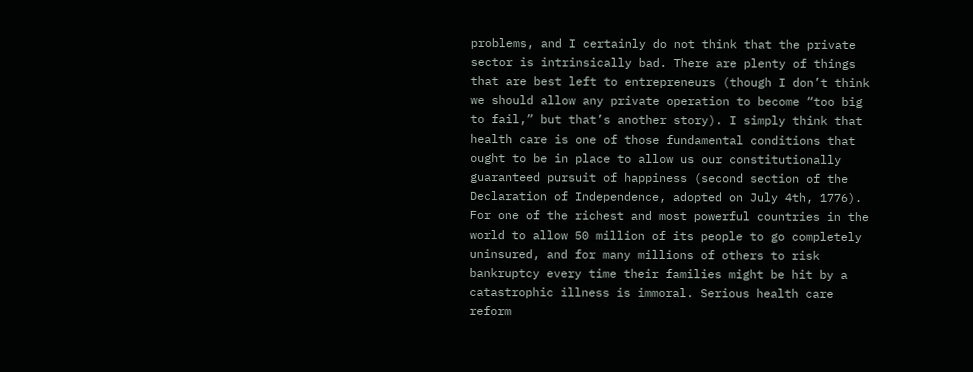problems, and I certainly do not think that the private sector is intrinsically bad. There are plenty of things that are best left to entrepreneurs (though I don’t think we should allow any private operation to become “too big to fail,” but that’s another story). I simply think that health care is one of those fundamental conditions that ought to be in place to allow us our constitutionally guaranteed pursuit of happiness (second section of the Declaration of Independence, adopted on July 4th, 1776). For one of the richest and most powerful countries in the world to allow 50 million of its people to go completely uninsured, and for many millions of others to risk bankruptcy every time their families might be hit by a catastrophic illness is immoral. Serious health care reform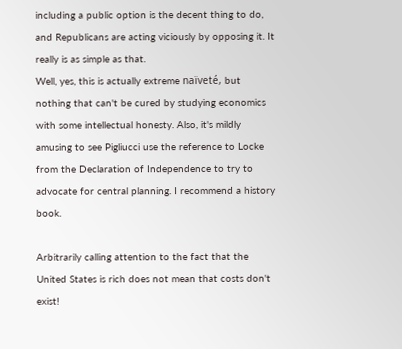including a public option is the decent thing to do, and Republicans are acting viciously by opposing it. It really is as simple as that.
Well, yes, this is actually extreme naïveté, but nothing that can't be cured by studying economics with some intellectual honesty. Also, it's mildly amusing to see Pigliucci use the reference to Locke from the Declaration of Independence to try to advocate for central planning. I recommend a history book.

Arbitrarily calling attention to the fact that the United States is rich does not mean that costs don't exist!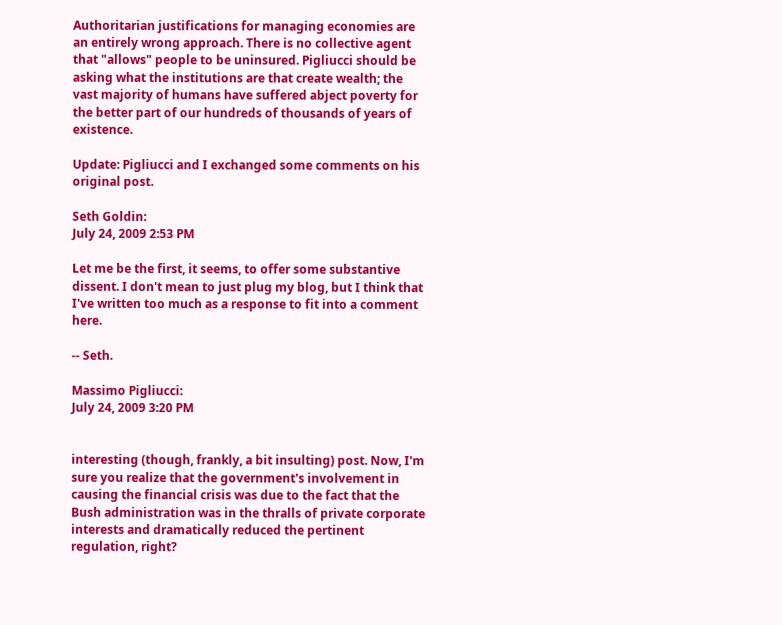Authoritarian justifications for managing economies are an entirely wrong approach. There is no collective agent that "allows" people to be uninsured. Pigliucci should be asking what the institutions are that create wealth; the vast majority of humans have suffered abject poverty for the better part of our hundreds of thousands of years of existence.

Update: Pigliucci and I exchanged some comments on his original post.

Seth Goldin:
July 24, 2009 2:53 PM

Let me be the first, it seems, to offer some substantive dissent. I don't mean to just plug my blog, but I think that I've written too much as a response to fit into a comment here.

-- Seth.

Massimo Pigliucci:
July 24, 2009 3:20 PM


interesting (though, frankly, a bit insulting) post. Now, I'm sure you realize that the government's involvement in causing the financial crisis was due to the fact that the Bush administration was in the thralls of private corporate interests and dramatically reduced the pertinent regulation, right?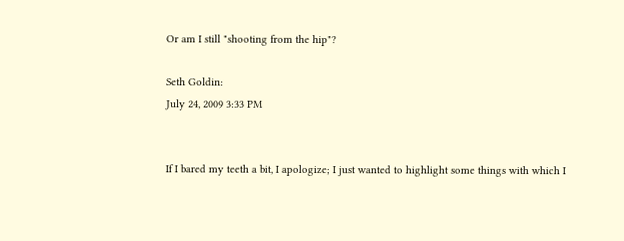Or am I still "shooting from the hip"?

Seth Goldin:
July 24, 2009 3:33 PM


If I bared my teeth a bit, I apologize; I just wanted to highlight some things with which I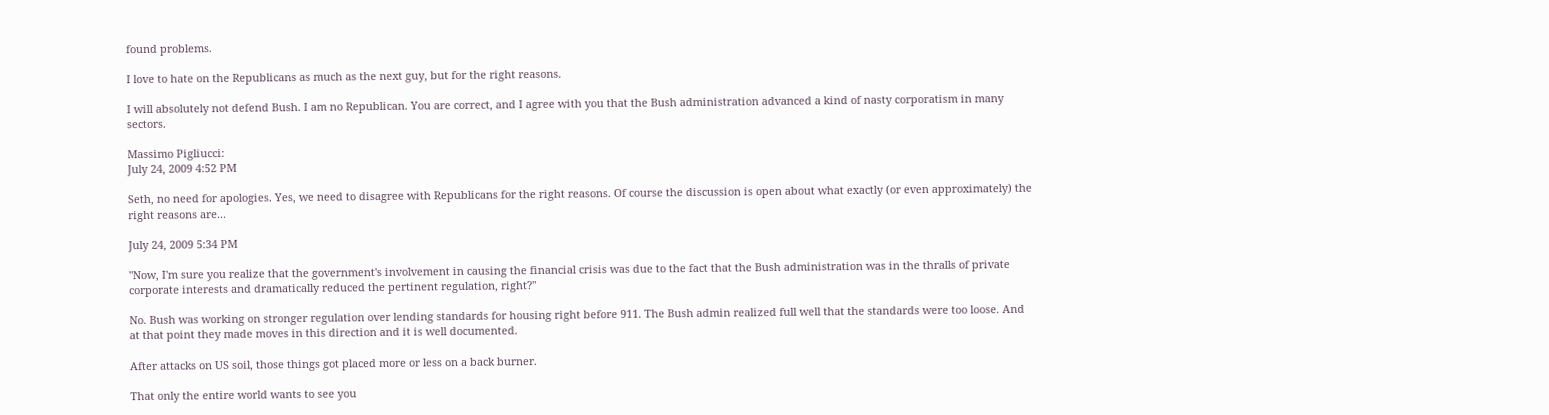found problems.

I love to hate on the Republicans as much as the next guy, but for the right reasons.

I will absolutely not defend Bush. I am no Republican. You are correct, and I agree with you that the Bush administration advanced a kind of nasty corporatism in many sectors.

Massimo Pigliucci:
July 24, 2009 4:52 PM

Seth, no need for apologies. Yes, we need to disagree with Republicans for the right reasons. Of course the discussion is open about what exactly (or even approximately) the right reasons are...

July 24, 2009 5:34 PM

"Now, I'm sure you realize that the government's involvement in causing the financial crisis was due to the fact that the Bush administration was in the thralls of private corporate interests and dramatically reduced the pertinent regulation, right?"

No. Bush was working on stronger regulation over lending standards for housing right before 911. The Bush admin realized full well that the standards were too loose. And at that point they made moves in this direction and it is well documented.

After attacks on US soil, those things got placed more or less on a back burner.

That only the entire world wants to see you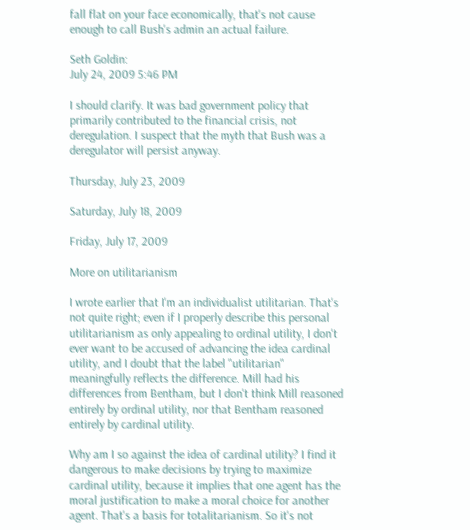fall flat on your face economically, that's not cause enough to call Bush's admin an actual failure.

Seth Goldin:
July 24, 2009 5:46 PM

I should clarify. It was bad government policy that primarily contributed to the financial crisis, not deregulation. I suspect that the myth that Bush was a deregulator will persist anyway.

Thursday, July 23, 2009

Saturday, July 18, 2009

Friday, July 17, 2009

More on utilitarianism

I wrote earlier that I'm an individualist utilitarian. That's not quite right; even if I properly describe this personal utilitarianism as only appealing to ordinal utility, I don't ever want to be accused of advancing the idea cardinal utility, and I doubt that the label "utilitarian" meaningfully reflects the difference. Mill had his differences from Bentham, but I don't think Mill reasoned entirely by ordinal utility, nor that Bentham reasoned entirely by cardinal utility.

Why am I so against the idea of cardinal utility? I find it dangerous to make decisions by trying to maximize cardinal utility, because it implies that one agent has the moral justification to make a moral choice for another agent. That's a basis for totalitarianism. So it's not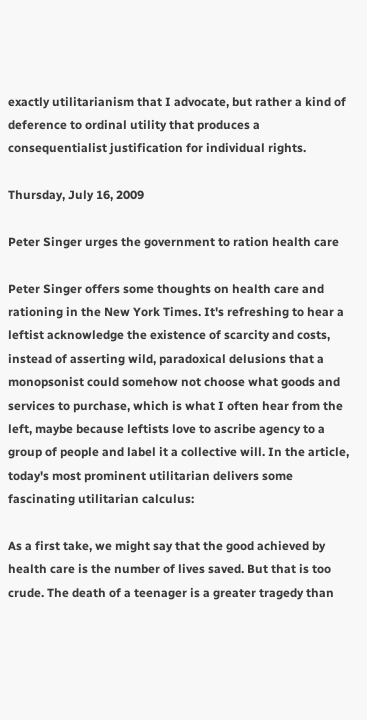exactly utilitarianism that I advocate, but rather a kind of deference to ordinal utility that produces a consequentialist justification for individual rights.

Thursday, July 16, 2009

Peter Singer urges the government to ration health care

Peter Singer offers some thoughts on health care and rationing in the New York Times. It's refreshing to hear a leftist acknowledge the existence of scarcity and costs, instead of asserting wild, paradoxical delusions that a monopsonist could somehow not choose what goods and services to purchase, which is what I often hear from the left, maybe because leftists love to ascribe agency to a group of people and label it a collective will. In the article, today's most prominent utilitarian delivers some fascinating utilitarian calculus:

As a first take, we might say that the good achieved by health care is the number of lives saved. But that is too crude. The death of a teenager is a greater tragedy than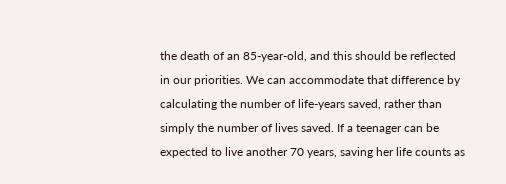the death of an 85-year-old, and this should be reflected in our priorities. We can accommodate that difference by calculating the number of life-years saved, rather than simply the number of lives saved. If a teenager can be expected to live another 70 years, saving her life counts as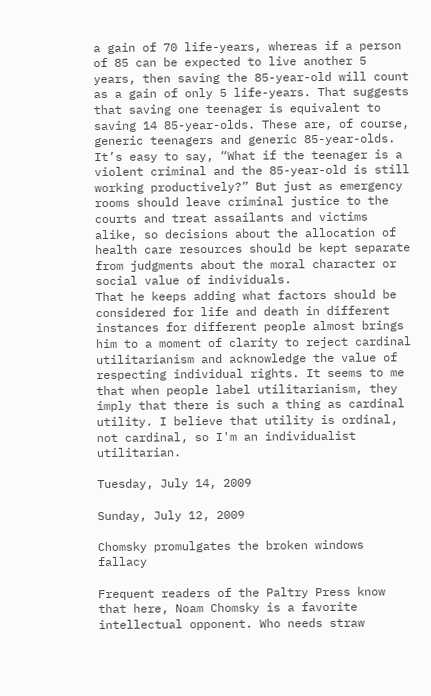a gain of 70 life-years, whereas if a person of 85 can be expected to live another 5 years, then saving the 85-year-old will count as a gain of only 5 life-years. That suggests that saving one teenager is equivalent to saving 14 85-year-olds. These are, of course, generic teenagers and generic 85-year-olds. It’s easy to say, “What if the teenager is a violent criminal and the 85-year-old is still working productively?” But just as emergency rooms should leave criminal justice to the courts and treat assailants and victims alike, so decisions about the allocation of health care resources should be kept separate from judgments about the moral character or social value of individuals.
That he keeps adding what factors should be considered for life and death in different instances for different people almost brings him to a moment of clarity to reject cardinal utilitarianism and acknowledge the value of respecting individual rights. It seems to me that when people label utilitarianism, they imply that there is such a thing as cardinal utility. I believe that utility is ordinal, not cardinal, so I'm an individualist utilitarian.

Tuesday, July 14, 2009

Sunday, July 12, 2009

Chomsky promulgates the broken windows fallacy

Frequent readers of the Paltry Press know that here, Noam Chomsky is a favorite intellectual opponent. Who needs straw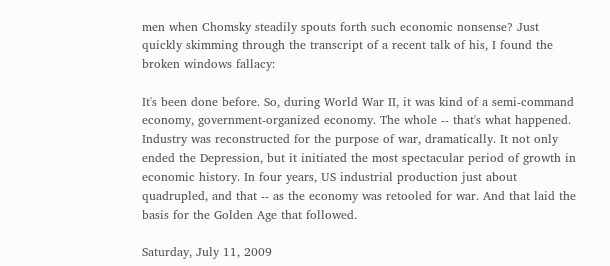men when Chomsky steadily spouts forth such economic nonsense? Just quickly skimming through the transcript of a recent talk of his, I found the broken windows fallacy:

It's been done before. So, during World War II, it was kind of a semi-command economy, government-organized economy. The whole -- that's what happened. Industry was reconstructed for the purpose of war, dramatically. It not only ended the Depression, but it initiated the most spectacular period of growth in economic history. In four years, US industrial production just about quadrupled, and that -- as the economy was retooled for war. And that laid the basis for the Golden Age that followed.

Saturday, July 11, 2009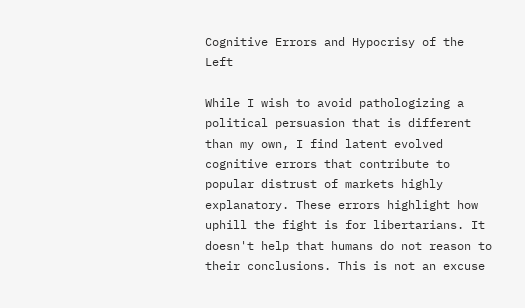Cognitive Errors and Hypocrisy of the Left

While I wish to avoid pathologizing a political persuasion that is different than my own, I find latent evolved cognitive errors that contribute to popular distrust of markets highly explanatory. These errors highlight how uphill the fight is for libertarians. It doesn't help that humans do not reason to their conclusions. This is not an excuse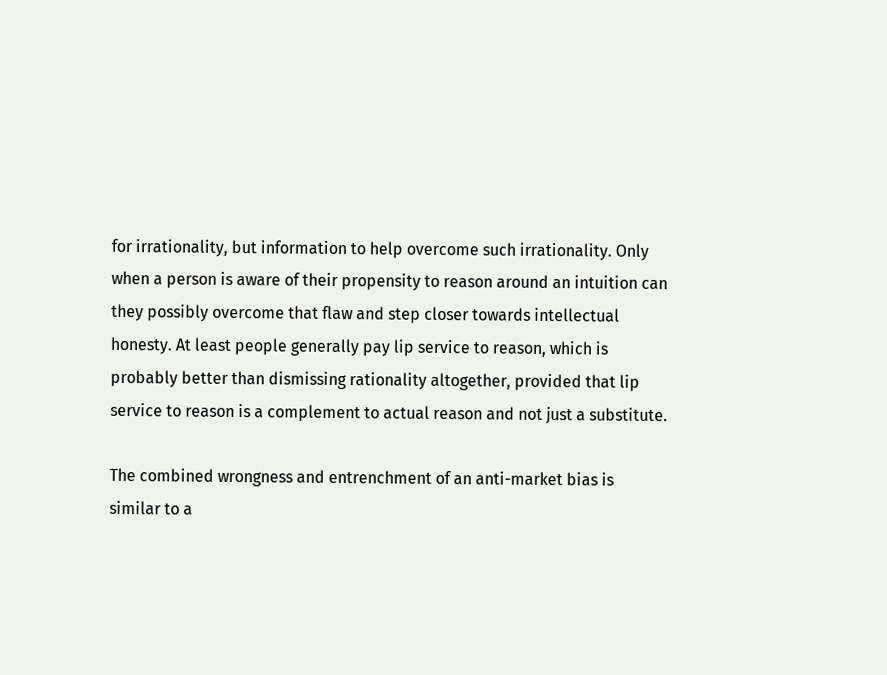for irrationality, but information to help overcome such irrationality. Only when a person is aware of their propensity to reason around an intuition can they possibly overcome that flaw and step closer towards intellectual honesty. At least people generally pay lip service to reason, which is probably better than dismissing rationality altogether, provided that lip service to reason is a complement to actual reason and not just a substitute.

The combined wrongness and entrenchment of an anti-market bias is similar to a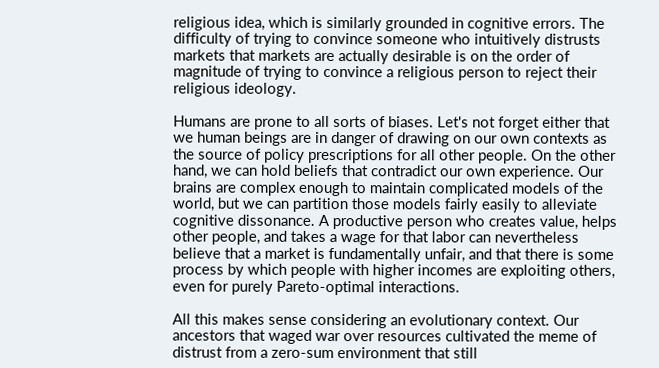religious idea, which is similarly grounded in cognitive errors. The difficulty of trying to convince someone who intuitively distrusts markets that markets are actually desirable is on the order of magnitude of trying to convince a religious person to reject their religious ideology.

Humans are prone to all sorts of biases. Let's not forget either that we human beings are in danger of drawing on our own contexts as the source of policy prescriptions for all other people. On the other hand, we can hold beliefs that contradict our own experience. Our brains are complex enough to maintain complicated models of the world, but we can partition those models fairly easily to alleviate cognitive dissonance. A productive person who creates value, helps other people, and takes a wage for that labor can nevertheless believe that a market is fundamentally unfair, and that there is some process by which people with higher incomes are exploiting others, even for purely Pareto-optimal interactions.

All this makes sense considering an evolutionary context. Our ancestors that waged war over resources cultivated the meme of distrust from a zero-sum environment that still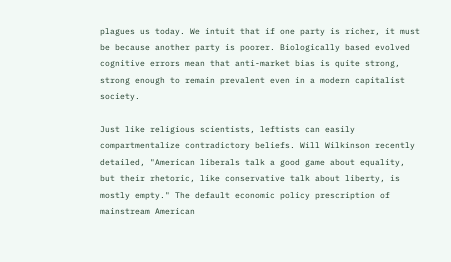plagues us today. We intuit that if one party is richer, it must be because another party is poorer. Biologically based evolved cognitive errors mean that anti-market bias is quite strong, strong enough to remain prevalent even in a modern capitalist society.

Just like religious scientists, leftists can easily compartmentalize contradictory beliefs. Will Wilkinson recently detailed, "American liberals talk a good game about equality, but their rhetoric, like conservative talk about liberty, is mostly empty." The default economic policy prescription of mainstream American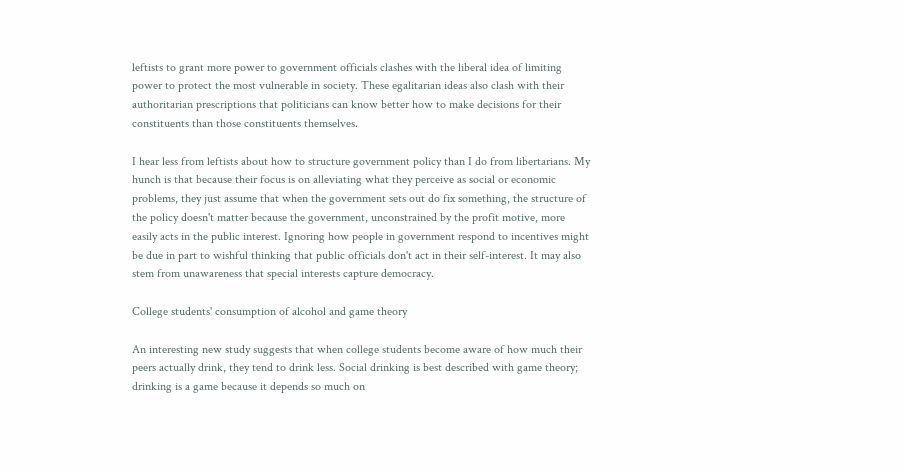leftists to grant more power to government officials clashes with the liberal idea of limiting power to protect the most vulnerable in society. These egalitarian ideas also clash with their authoritarian prescriptions that politicians can know better how to make decisions for their constituents than those constituents themselves.

I hear less from leftists about how to structure government policy than I do from libertarians. My hunch is that because their focus is on alleviating what they perceive as social or economic problems, they just assume that when the government sets out do fix something, the structure of the policy doesn't matter because the government, unconstrained by the profit motive, more easily acts in the public interest. Ignoring how people in government respond to incentives might be due in part to wishful thinking that public officials don't act in their self-interest. It may also stem from unawareness that special interests capture democracy.

College students' consumption of alcohol and game theory

An interesting new study suggests that when college students become aware of how much their peers actually drink, they tend to drink less. Social drinking is best described with game theory; drinking is a game because it depends so much on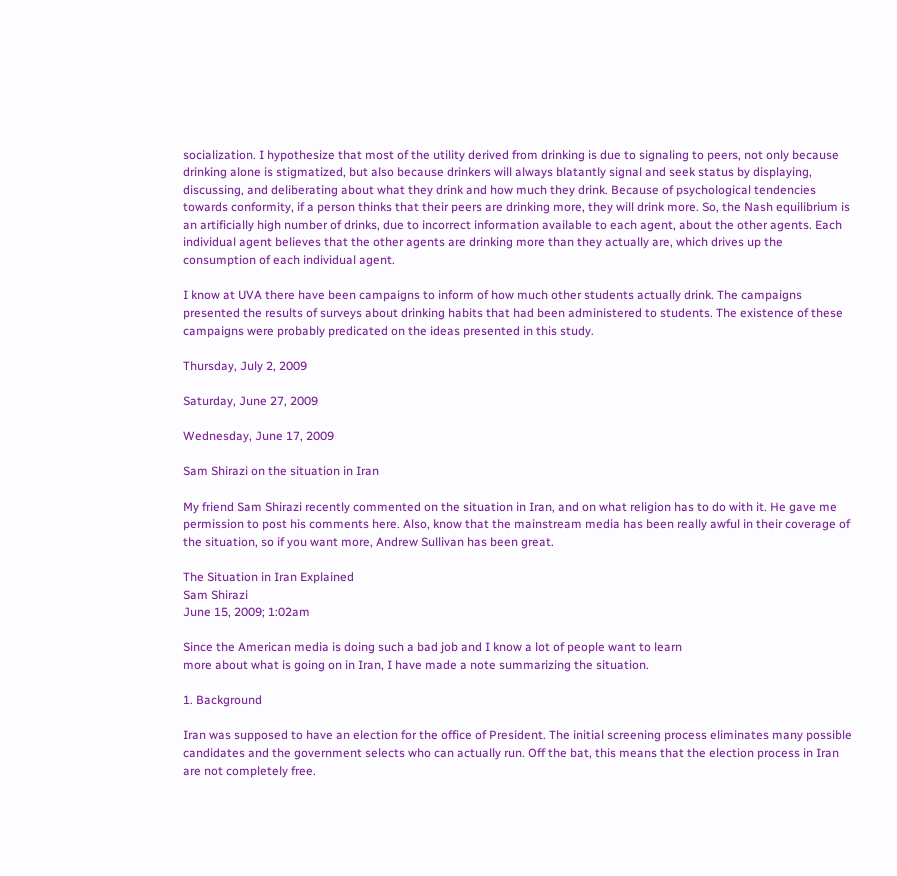socialization. I hypothesize that most of the utility derived from drinking is due to signaling to peers, not only because drinking alone is stigmatized, but also because drinkers will always blatantly signal and seek status by displaying, discussing, and deliberating about what they drink and how much they drink. Because of psychological tendencies towards conformity, if a person thinks that their peers are drinking more, they will drink more. So, the Nash equilibrium is an artificially high number of drinks, due to incorrect information available to each agent, about the other agents. Each individual agent believes that the other agents are drinking more than they actually are, which drives up the consumption of each individual agent.

I know at UVA there have been campaigns to inform of how much other students actually drink. The campaigns presented the results of surveys about drinking habits that had been administered to students. The existence of these campaigns were probably predicated on the ideas presented in this study.

Thursday, July 2, 2009

Saturday, June 27, 2009

Wednesday, June 17, 2009

Sam Shirazi on the situation in Iran

My friend Sam Shirazi recently commented on the situation in Iran, and on what religion has to do with it. He gave me permission to post his comments here. Also, know that the mainstream media has been really awful in their coverage of the situation, so if you want more, Andrew Sullivan has been great.

The Situation in Iran Explained
Sam Shirazi
June 15, 2009; 1:02am

Since the American media is doing such a bad job and I know a lot of people want to learn
more about what is going on in Iran, I have made a note summarizing the situation.

1. Background

Iran was supposed to have an election for the office of President. The initial screening process eliminates many possible candidates and the government selects who can actually run. Off the bat, this means that the election process in Iran are not completely free.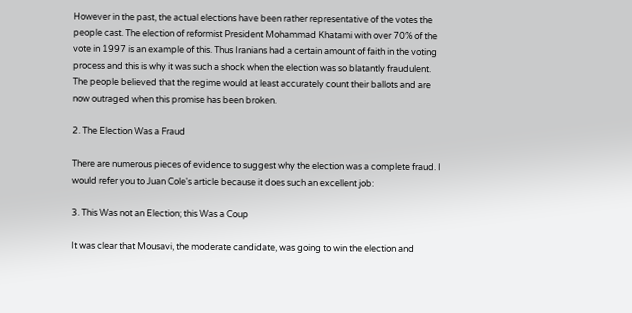However in the past, the actual elections have been rather representative of the votes the people cast. The election of reformist President Mohammad Khatami with over 70% of the vote in 1997 is an example of this. Thus Iranians had a certain amount of faith in the voting process and this is why it was such a shock when the election was so blatantly fraudulent. The people believed that the regime would at least accurately count their ballots and are now outraged when this promise has been broken.

2. The Election Was a Fraud

There are numerous pieces of evidence to suggest why the election was a complete fraud. I would refer you to Juan Cole's article because it does such an excellent job:

3. This Was not an Election; this Was a Coup

It was clear that Mousavi, the moderate candidate, was going to win the election and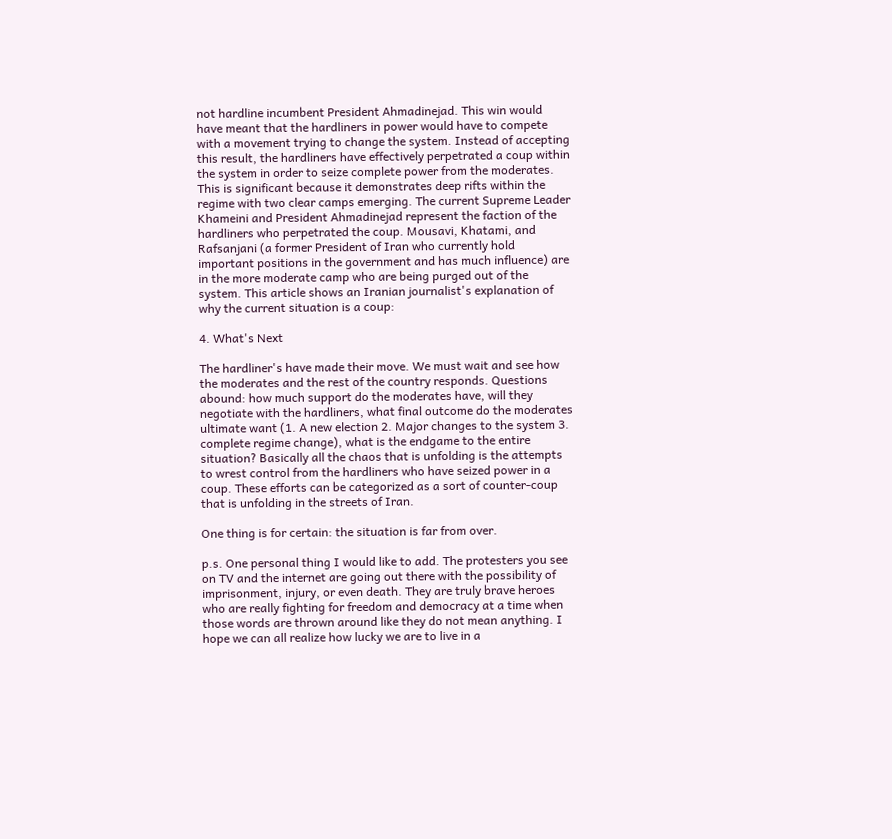not hardline incumbent President Ahmadinejad. This win would have meant that the hardliners in power would have to compete with a movement trying to change the system. Instead of accepting this result, the hardliners have effectively perpetrated a coup within the system in order to seize complete power from the moderates. This is significant because it demonstrates deep rifts within the regime with two clear camps emerging. The current Supreme Leader Khameini and President Ahmadinejad represent the faction of the hardliners who perpetrated the coup. Mousavi, Khatami, and Rafsanjani (a former President of Iran who currently hold important positions in the government and has much influence) are in the more moderate camp who are being purged out of the system. This article shows an Iranian journalist's explanation of why the current situation is a coup:

4. What's Next

The hardliner's have made their move. We must wait and see how the moderates and the rest of the country responds. Questions abound: how much support do the moderates have, will they negotiate with the hardliners, what final outcome do the moderates ultimate want (1. A new election 2. Major changes to the system 3. complete regime change), what is the endgame to the entire situation? Basically all the chaos that is unfolding is the attempts to wrest control from the hardliners who have seized power in a coup. These efforts can be categorized as a sort of counter-coup that is unfolding in the streets of Iran.

One thing is for certain: the situation is far from over.

p.s. One personal thing I would like to add. The protesters you see on TV and the internet are going out there with the possibility of imprisonment, injury, or even death. They are truly brave heroes who are really fighting for freedom and democracy at a time when those words are thrown around like they do not mean anything. I hope we can all realize how lucky we are to live in a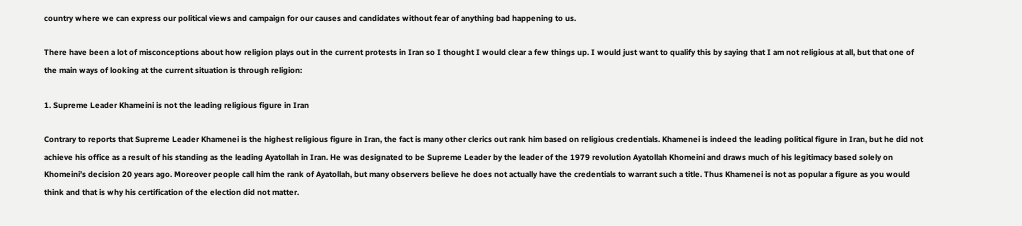country where we can express our political views and campaign for our causes and candidates without fear of anything bad happening to us.

There have been a lot of misconceptions about how religion plays out in the current protests in Iran so I thought I would clear a few things up. I would just want to qualify this by saying that I am not religious at all, but that one of the main ways of looking at the current situation is through religion:

1. Supreme Leader Khameini is not the leading religious figure in Iran

Contrary to reports that Supreme Leader Khamenei is the highest religious figure in Iran, the fact is many other clerics out rank him based on religious credentials. Khamenei is indeed the leading political figure in Iran, but he did not achieve his office as a result of his standing as the leading Ayatollah in Iran. He was designated to be Supreme Leader by the leader of the 1979 revolution Ayatollah Khomeini and draws much of his legitimacy based solely on Khomeini’s decision 20 years ago. Moreover people call him the rank of Ayatollah, but many observers believe he does not actually have the credentials to warrant such a title. Thus Khamenei is not as popular a figure as you would think and that is why his certification of the election did not matter.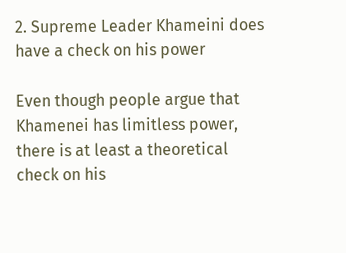2. Supreme Leader Khameini does have a check on his power

Even though people argue that Khamenei has limitless power, there is at least a theoretical check on his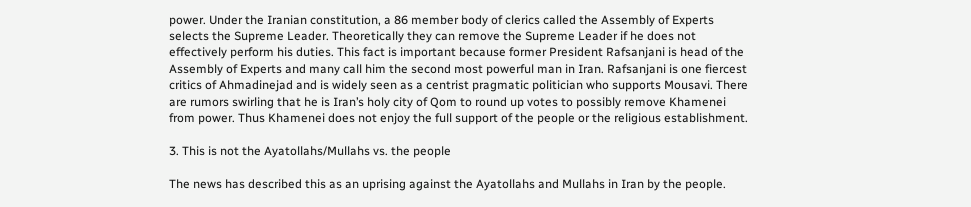power. Under the Iranian constitution, a 86 member body of clerics called the Assembly of Experts selects the Supreme Leader. Theoretically they can remove the Supreme Leader if he does not effectively perform his duties. This fact is important because former President Rafsanjani is head of the Assembly of Experts and many call him the second most powerful man in Iran. Rafsanjani is one fiercest critics of Ahmadinejad and is widely seen as a centrist pragmatic politician who supports Mousavi. There are rumors swirling that he is Iran’s holy city of Qom to round up votes to possibly remove Khamenei from power. Thus Khamenei does not enjoy the full support of the people or the religious establishment.

3. This is not the Ayatollahs/Mullahs vs. the people

The news has described this as an uprising against the Ayatollahs and Mullahs in Iran by the people.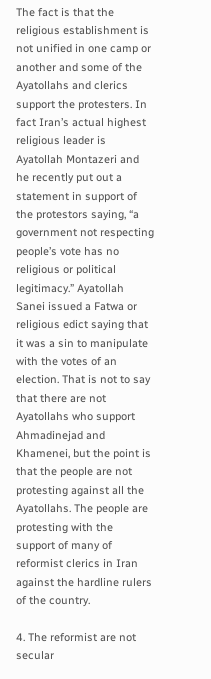The fact is that the religious establishment is not unified in one camp or another and some of the Ayatollahs and clerics support the protesters. In fact Iran’s actual highest religious leader is Ayatollah Montazeri and he recently put out a statement in support of the protestors saying, “a government not respecting people’s vote has no religious or political legitimacy.” Ayatollah Sanei issued a Fatwa or religious edict saying that it was a sin to manipulate with the votes of an election. That is not to say that there are not Ayatollahs who support Ahmadinejad and Khamenei, but the point is that the people are not protesting against all the Ayatollahs. The people are protesting with the support of many of reformist clerics in Iran against the hardline rulers of the country.

4. The reformist are not secular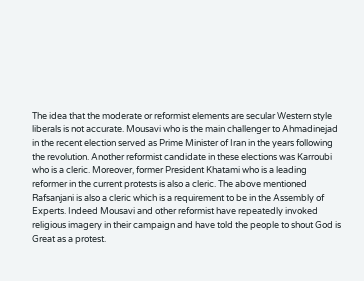The idea that the moderate or reformist elements are secular Western style liberals is not accurate. Mousavi who is the main challenger to Ahmadinejad in the recent election served as Prime Minister of Iran in the years following the revolution. Another reformist candidate in these elections was Karroubi who is a cleric. Moreover, former President Khatami who is a leading reformer in the current protests is also a cleric. The above mentioned Rafsanjani is also a cleric which is a requirement to be in the Assembly of Experts. Indeed Mousavi and other reformist have repeatedly invoked religious imagery in their campaign and have told the people to shout God is Great as a protest.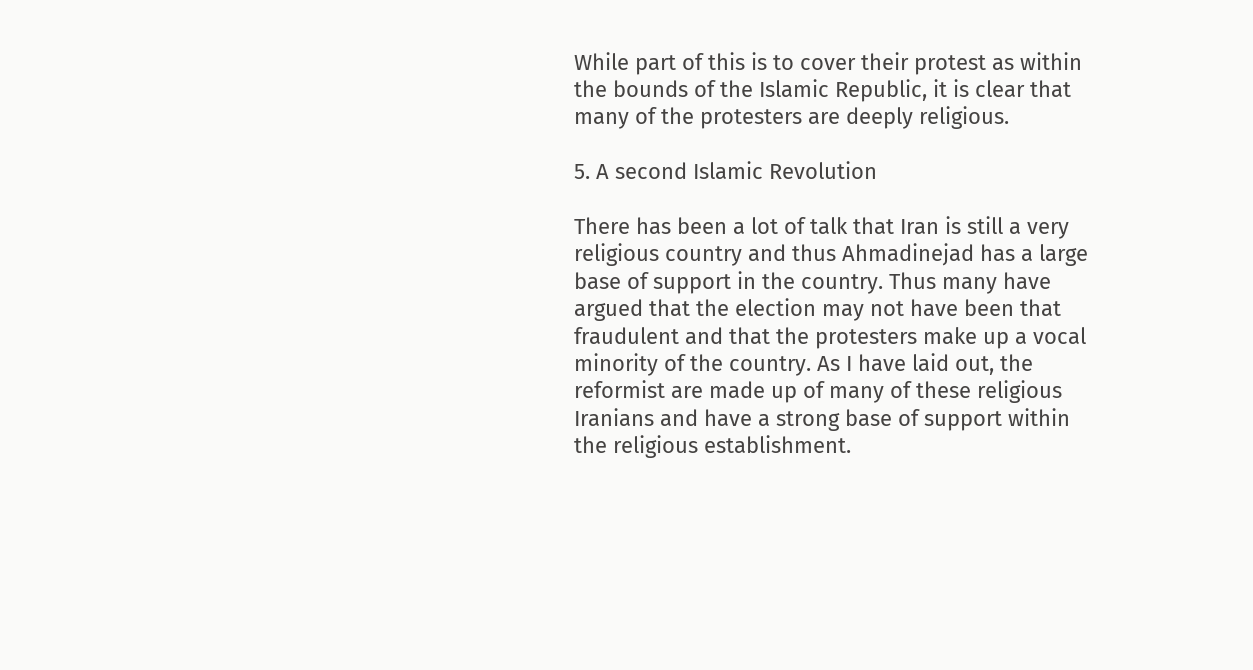While part of this is to cover their protest as within the bounds of the Islamic Republic, it is clear that many of the protesters are deeply religious.

5. A second Islamic Revolution

There has been a lot of talk that Iran is still a very religious country and thus Ahmadinejad has a large base of support in the country. Thus many have argued that the election may not have been that fraudulent and that the protesters make up a vocal minority of the country. As I have laid out, the reformist are made up of many of these religious Iranians and have a strong base of support within the religious establishment.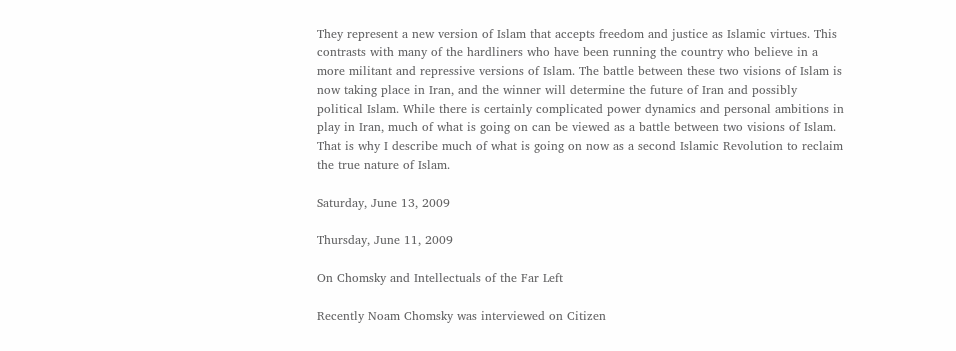They represent a new version of Islam that accepts freedom and justice as Islamic virtues. This contrasts with many of the hardliners who have been running the country who believe in a more militant and repressive versions of Islam. The battle between these two visions of Islam is now taking place in Iran, and the winner will determine the future of Iran and possibly political Islam. While there is certainly complicated power dynamics and personal ambitions in play in Iran, much of what is going on can be viewed as a battle between two visions of Islam. That is why I describe much of what is going on now as a second Islamic Revolution to reclaim the true nature of Islam.

Saturday, June 13, 2009

Thursday, June 11, 2009

On Chomsky and Intellectuals of the Far Left

Recently Noam Chomsky was interviewed on Citizen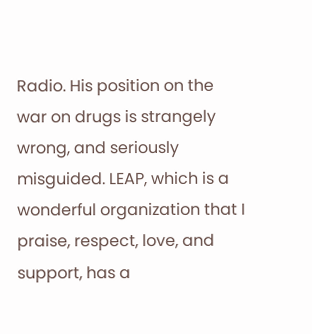Radio. His position on the war on drugs is strangely wrong, and seriously misguided. LEAP, which is a wonderful organization that I praise, respect, love, and support, has a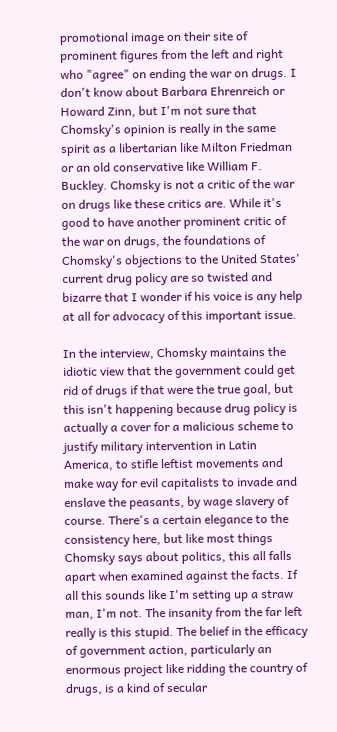promotional image on their site of prominent figures from the left and right who "agree" on ending the war on drugs. I don't know about Barbara Ehrenreich or Howard Zinn, but I'm not sure that Chomsky's opinion is really in the same spirit as a libertarian like Milton Friedman or an old conservative like William F. Buckley. Chomsky is not a critic of the war on drugs like these critics are. While it's good to have another prominent critic of the war on drugs, the foundations of Chomsky's objections to the United States' current drug policy are so twisted and bizarre that I wonder if his voice is any help at all for advocacy of this important issue.

In the interview, Chomsky maintains the idiotic view that the government could get rid of drugs if that were the true goal, but this isn't happening because drug policy is actually a cover for a malicious scheme to justify military intervention in Latin America, to stifle leftist movements and make way for evil capitalists to invade and enslave the peasants, by wage slavery of course. There's a certain elegance to the consistency here, but like most things Chomsky says about politics, this all falls apart when examined against the facts. If all this sounds like I'm setting up a straw man, I'm not. The insanity from the far left really is this stupid. The belief in the efficacy of government action, particularly an enormous project like ridding the country of drugs, is a kind of secular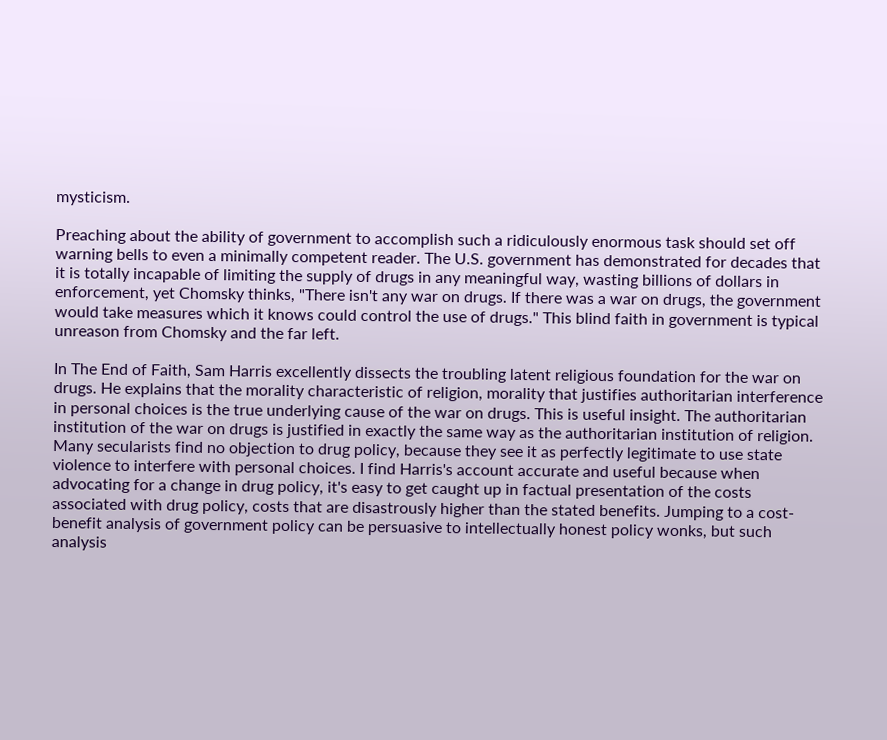mysticism.

Preaching about the ability of government to accomplish such a ridiculously enormous task should set off warning bells to even a minimally competent reader. The U.S. government has demonstrated for decades that it is totally incapable of limiting the supply of drugs in any meaningful way, wasting billions of dollars in enforcement, yet Chomsky thinks, "There isn't any war on drugs. If there was a war on drugs, the government would take measures which it knows could control the use of drugs." This blind faith in government is typical unreason from Chomsky and the far left.

In The End of Faith, Sam Harris excellently dissects the troubling latent religious foundation for the war on drugs. He explains that the morality characteristic of religion, morality that justifies authoritarian interference in personal choices is the true underlying cause of the war on drugs. This is useful insight. The authoritarian institution of the war on drugs is justified in exactly the same way as the authoritarian institution of religion. Many secularists find no objection to drug policy, because they see it as perfectly legitimate to use state violence to interfere with personal choices. I find Harris's account accurate and useful because when advocating for a change in drug policy, it's easy to get caught up in factual presentation of the costs associated with drug policy, costs that are disastrously higher than the stated benefits. Jumping to a cost-benefit analysis of government policy can be persuasive to intellectually honest policy wonks, but such analysis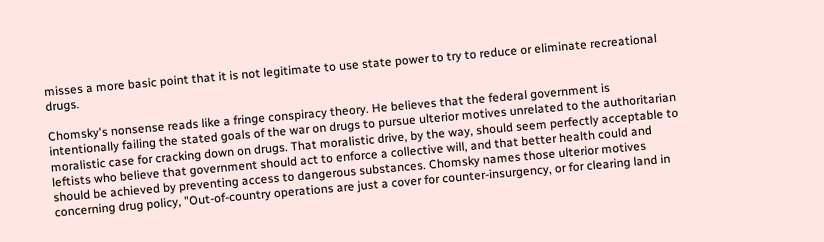misses a more basic point that it is not legitimate to use state power to try to reduce or eliminate recreational drugs.

Chomsky's nonsense reads like a fringe conspiracy theory. He believes that the federal government is intentionally failing the stated goals of the war on drugs to pursue ulterior motives unrelated to the authoritarian moralistic case for cracking down on drugs. That moralistic drive, by the way, should seem perfectly acceptable to leftists who believe that government should act to enforce a collective will, and that better health could and should be achieved by preventing access to dangerous substances. Chomsky names those ulterior motives concerning drug policy, "Out-of-country operations are just a cover for counter-insurgency, or for clearing land in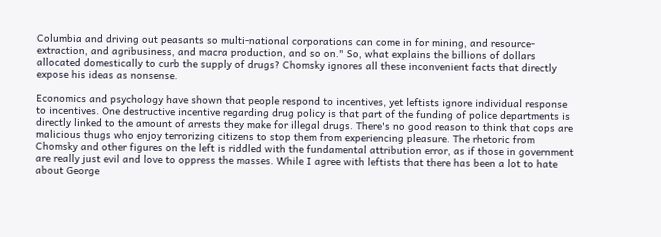Columbia and driving out peasants so multi-national corporations can come in for mining, and resource-extraction, and agribusiness, and macra production, and so on." So, what explains the billions of dollars allocated domestically to curb the supply of drugs? Chomsky ignores all these inconvenient facts that directly expose his ideas as nonsense.

Economics and psychology have shown that people respond to incentives, yet leftists ignore individual response to incentives. One destructive incentive regarding drug policy is that part of the funding of police departments is directly linked to the amount of arrests they make for illegal drugs. There's no good reason to think that cops are malicious thugs who enjoy terrorizing citizens to stop them from experiencing pleasure. The rhetoric from Chomsky and other figures on the left is riddled with the fundamental attribution error, as if those in government are really just evil and love to oppress the masses. While I agree with leftists that there has been a lot to hate about George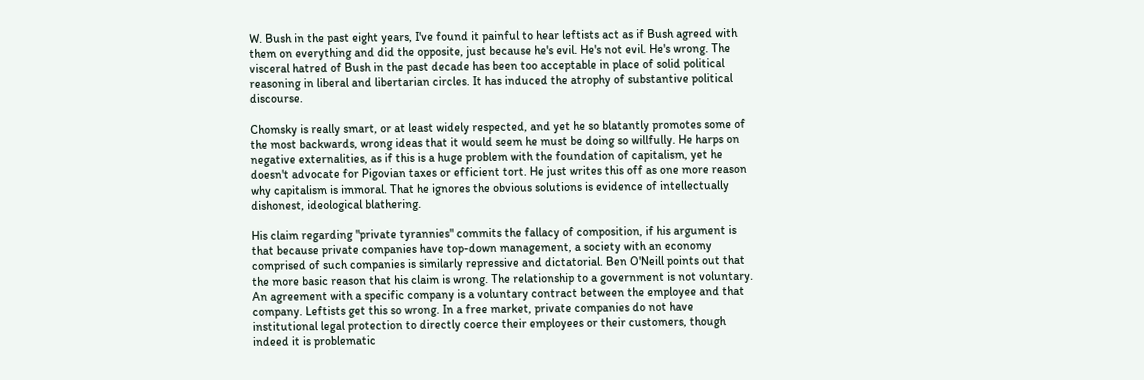W. Bush in the past eight years, I've found it painful to hear leftists act as if Bush agreed with them on everything and did the opposite, just because he's evil. He's not evil. He's wrong. The visceral hatred of Bush in the past decade has been too acceptable in place of solid political reasoning in liberal and libertarian circles. It has induced the atrophy of substantive political discourse.

Chomsky is really smart, or at least widely respected, and yet he so blatantly promotes some of the most backwards, wrong ideas that it would seem he must be doing so willfully. He harps on negative externalities, as if this is a huge problem with the foundation of capitalism, yet he doesn't advocate for Pigovian taxes or efficient tort. He just writes this off as one more reason why capitalism is immoral. That he ignores the obvious solutions is evidence of intellectually dishonest, ideological blathering.

His claim regarding "private tyrannies" commits the fallacy of composition, if his argument is that because private companies have top-down management, a society with an economy comprised of such companies is similarly repressive and dictatorial. Ben O'Neill points out that the more basic reason that his claim is wrong. The relationship to a government is not voluntary. An agreement with a specific company is a voluntary contract between the employee and that company. Leftists get this so wrong. In a free market, private companies do not have institutional legal protection to directly coerce their employees or their customers, though indeed it is problematic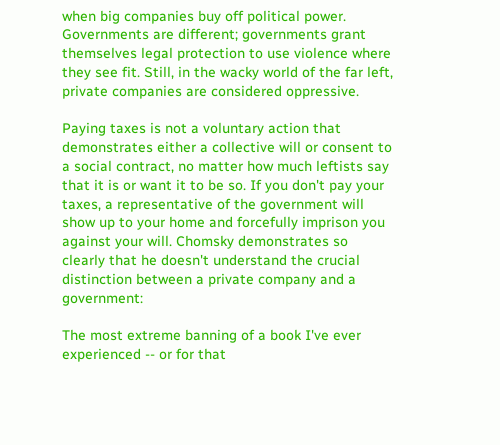when big companies buy off political power. Governments are different; governments grant themselves legal protection to use violence where they see fit. Still, in the wacky world of the far left, private companies are considered oppressive.

Paying taxes is not a voluntary action that demonstrates either a collective will or consent to a social contract, no matter how much leftists say that it is or want it to be so. If you don't pay your taxes, a representative of the government will show up to your home and forcefully imprison you against your will. Chomsky demonstrates so clearly that he doesn't understand the crucial distinction between a private company and a government:

The most extreme banning of a book I've ever experienced -- or for that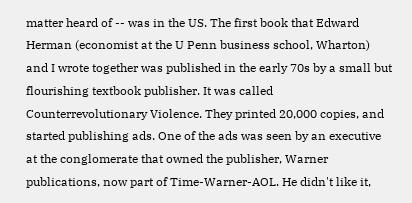matter heard of -- was in the US. The first book that Edward Herman (economist at the U Penn business school, Wharton) and I wrote together was published in the early 70s by a small but flourishing textbook publisher. It was called Counterrevolutionary Violence. They printed 20,000 copies, and started publishing ads. One of the ads was seen by an executive at the conglomerate that owned the publisher, Warner publications, now part of Time-Warner-AOL. He didn't like it,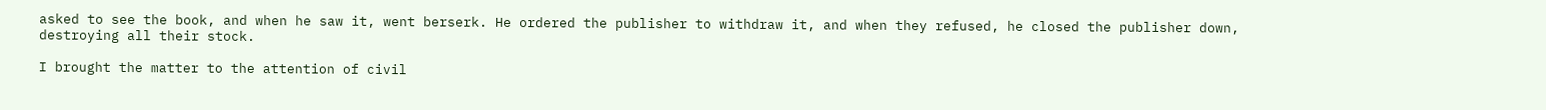asked to see the book, and when he saw it, went berserk. He ordered the publisher to withdraw it, and when they refused, he closed the publisher down, destroying all their stock.

I brought the matter to the attention of civil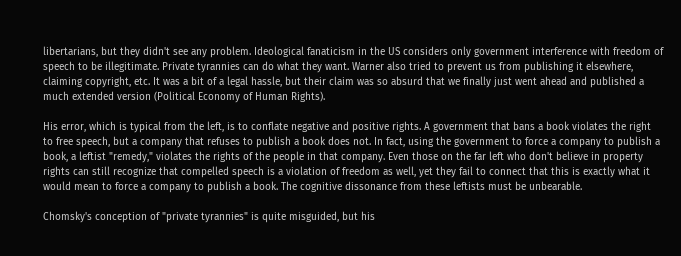libertarians, but they didn't see any problem. Ideological fanaticism in the US considers only government interference with freedom of speech to be illegitimate. Private tyrannies can do what they want. Warner also tried to prevent us from publishing it elsewhere, claiming copyright, etc. It was a bit of a legal hassle, but their claim was so absurd that we finally just went ahead and published a much extended version (Political Economy of Human Rights).

His error, which is typical from the left, is to conflate negative and positive rights. A government that bans a book violates the right to free speech, but a company that refuses to publish a book does not. In fact, using the government to force a company to publish a book, a leftist "remedy," violates the rights of the people in that company. Even those on the far left who don't believe in property rights can still recognize that compelled speech is a violation of freedom as well, yet they fail to connect that this is exactly what it would mean to force a company to publish a book. The cognitive dissonance from these leftists must be unbearable.

Chomsky's conception of "private tyrannies" is quite misguided, but his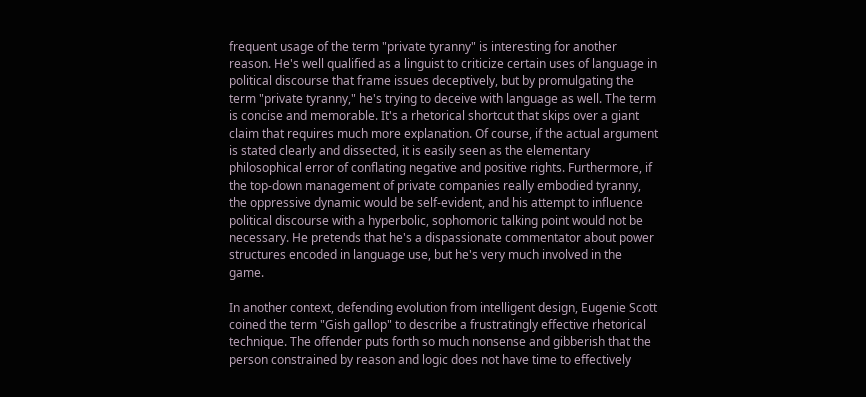frequent usage of the term "private tyranny" is interesting for another reason. He's well qualified as a linguist to criticize certain uses of language in political discourse that frame issues deceptively, but by promulgating the term "private tyranny," he's trying to deceive with language as well. The term is concise and memorable. It's a rhetorical shortcut that skips over a giant claim that requires much more explanation. Of course, if the actual argument is stated clearly and dissected, it is easily seen as the elementary philosophical error of conflating negative and positive rights. Furthermore, if the top-down management of private companies really embodied tyranny, the oppressive dynamic would be self-evident, and his attempt to influence political discourse with a hyperbolic, sophomoric talking point would not be necessary. He pretends that he's a dispassionate commentator about power structures encoded in language use, but he's very much involved in the game.

In another context, defending evolution from intelligent design, Eugenie Scott coined the term "Gish gallop" to describe a frustratingly effective rhetorical technique. The offender puts forth so much nonsense and gibberish that the person constrained by reason and logic does not have time to effectively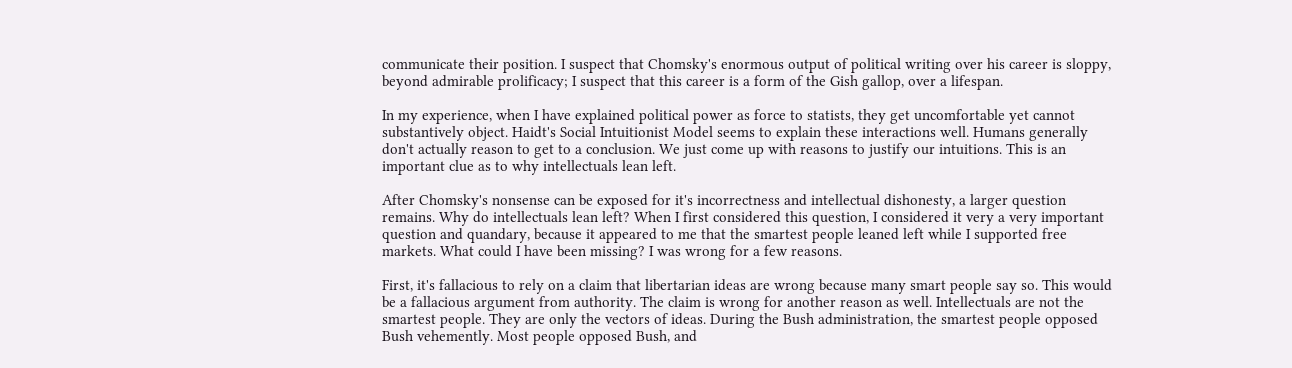communicate their position. I suspect that Chomsky's enormous output of political writing over his career is sloppy, beyond admirable prolificacy; I suspect that this career is a form of the Gish gallop, over a lifespan.

In my experience, when I have explained political power as force to statists, they get uncomfortable yet cannot substantively object. Haidt's Social Intuitionist Model seems to explain these interactions well. Humans generally don't actually reason to get to a conclusion. We just come up with reasons to justify our intuitions. This is an important clue as to why intellectuals lean left.

After Chomsky's nonsense can be exposed for it's incorrectness and intellectual dishonesty, a larger question remains. Why do intellectuals lean left? When I first considered this question, I considered it very a very important question and quandary, because it appeared to me that the smartest people leaned left while I supported free markets. What could I have been missing? I was wrong for a few reasons.

First, it's fallacious to rely on a claim that libertarian ideas are wrong because many smart people say so. This would be a fallacious argument from authority. The claim is wrong for another reason as well. Intellectuals are not the smartest people. They are only the vectors of ideas. During the Bush administration, the smartest people opposed Bush vehemently. Most people opposed Bush, and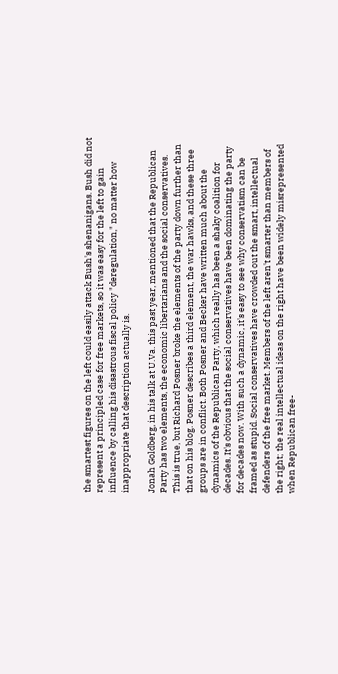the smartest figures on the left could easily attack Bush's shenanigans. Bush did not represent a principled case for free markets, so it was easy for the left to gain influence by calling his disastrous fiscal policy "deregulation," no matter how inappropriate that description actually is.

Jonah Goldberg, in his talk at U.Va. this past year, mentioned that the Republican Party has two elements, the economic libertarians and the social conservatives. This is true, but Richard Posner broke the elements of the party down further than that on his blog. Posner describes a third element, the war hawks, and these three groups are in conflict. Both Posner and Becker have written much about the dynamics of the Republican Party, which really has been a shaky coalition for decades. It's obvious that the social conservatives have been dominating the party for decades now. With such a dynamic, it's easy to see why conservatism can be framed as stupid. Social conservatives have crowded out the smart, intellectual defenders of the free market. Members of the left aren't smarter than members of the right; the real intellectual ideas on the right have been widely misrepresented when Republican free-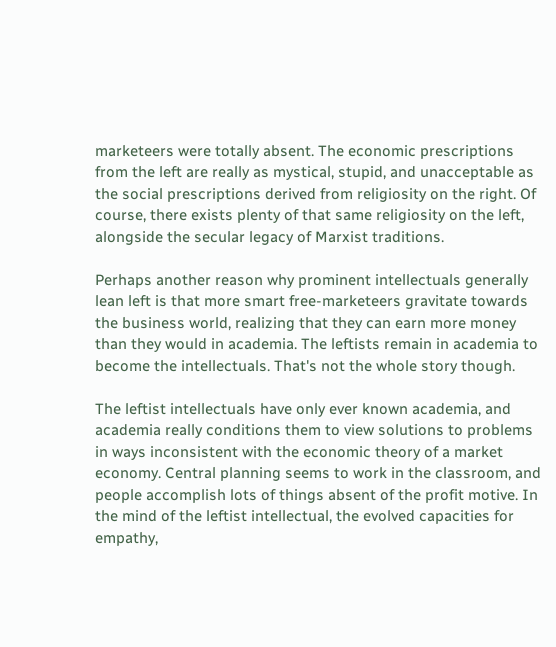marketeers were totally absent. The economic prescriptions from the left are really as mystical, stupid, and unacceptable as the social prescriptions derived from religiosity on the right. Of course, there exists plenty of that same religiosity on the left, alongside the secular legacy of Marxist traditions.

Perhaps another reason why prominent intellectuals generally lean left is that more smart free-marketeers gravitate towards the business world, realizing that they can earn more money than they would in academia. The leftists remain in academia to become the intellectuals. That's not the whole story though.

The leftist intellectuals have only ever known academia, and academia really conditions them to view solutions to problems in ways inconsistent with the economic theory of a market economy. Central planning seems to work in the classroom, and people accomplish lots of things absent of the profit motive. In the mind of the leftist intellectual, the evolved capacities for empathy,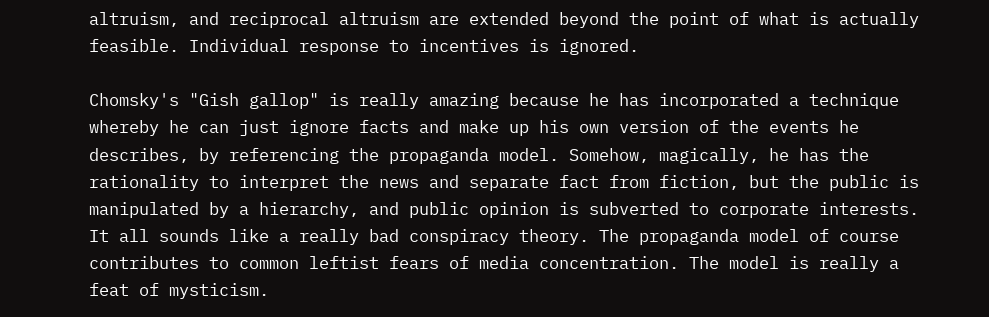altruism, and reciprocal altruism are extended beyond the point of what is actually feasible. Individual response to incentives is ignored.

Chomsky's "Gish gallop" is really amazing because he has incorporated a technique whereby he can just ignore facts and make up his own version of the events he describes, by referencing the propaganda model. Somehow, magically, he has the rationality to interpret the news and separate fact from fiction, but the public is manipulated by a hierarchy, and public opinion is subverted to corporate interests. It all sounds like a really bad conspiracy theory. The propaganda model of course contributes to common leftist fears of media concentration. The model is really a feat of mysticism.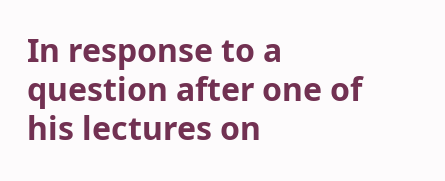In response to a question after one of his lectures on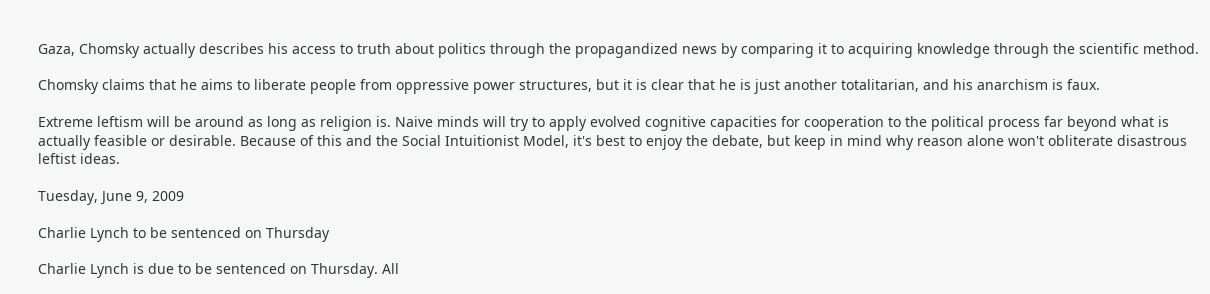Gaza, Chomsky actually describes his access to truth about politics through the propagandized news by comparing it to acquiring knowledge through the scientific method.

Chomsky claims that he aims to liberate people from oppressive power structures, but it is clear that he is just another totalitarian, and his anarchism is faux.

Extreme leftism will be around as long as religion is. Naive minds will try to apply evolved cognitive capacities for cooperation to the political process far beyond what is actually feasible or desirable. Because of this and the Social Intuitionist Model, it's best to enjoy the debate, but keep in mind why reason alone won't obliterate disastrous leftist ideas.

Tuesday, June 9, 2009

Charlie Lynch to be sentenced on Thursday

Charlie Lynch is due to be sentenced on Thursday. All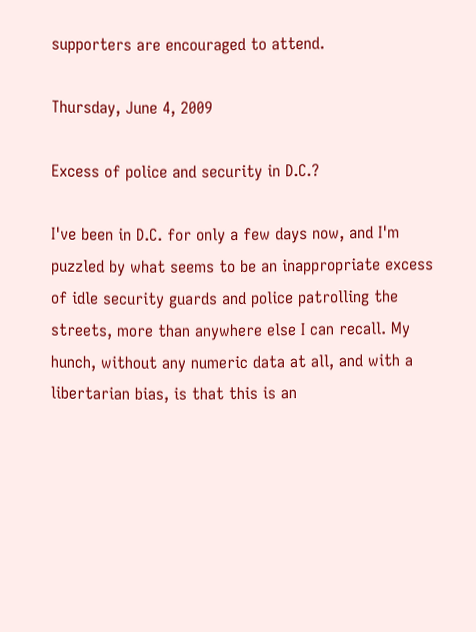supporters are encouraged to attend.

Thursday, June 4, 2009

Excess of police and security in D.C.?

I've been in D.C. for only a few days now, and I'm puzzled by what seems to be an inappropriate excess of idle security guards and police patrolling the streets, more than anywhere else I can recall. My hunch, without any numeric data at all, and with a libertarian bias, is that this is an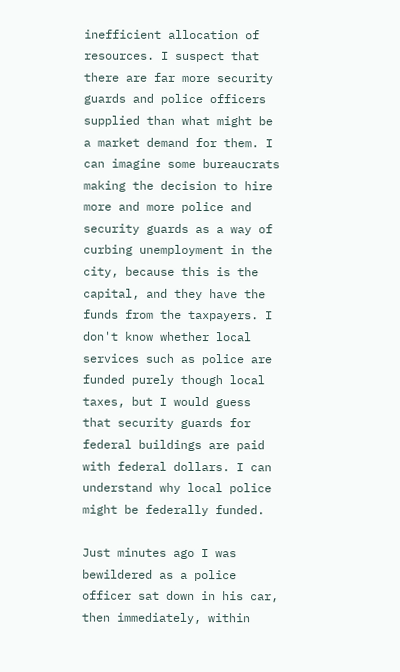inefficient allocation of resources. I suspect that there are far more security guards and police officers supplied than what might be a market demand for them. I can imagine some bureaucrats making the decision to hire more and more police and security guards as a way of curbing unemployment in the city, because this is the capital, and they have the funds from the taxpayers. I don't know whether local services such as police are funded purely though local taxes, but I would guess that security guards for federal buildings are paid with federal dollars. I can understand why local police might be federally funded.

Just minutes ago I was bewildered as a police officer sat down in his car, then immediately, within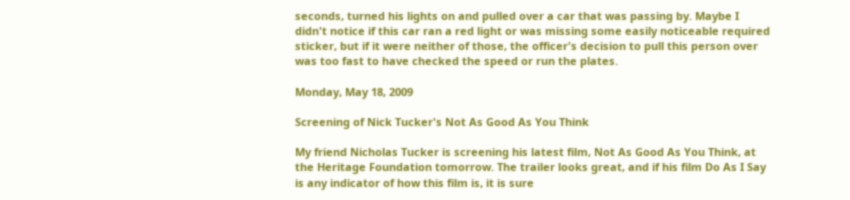seconds, turned his lights on and pulled over a car that was passing by. Maybe I didn't notice if this car ran a red light or was missing some easily noticeable required sticker, but if it were neither of those, the officer's decision to pull this person over was too fast to have checked the speed or run the plates.

Monday, May 18, 2009

Screening of Nick Tucker's Not As Good As You Think

My friend Nicholas Tucker is screening his latest film, Not As Good As You Think, at the Heritage Foundation tomorrow. The trailer looks great, and if his film Do As I Say is any indicator of how this film is, it is sure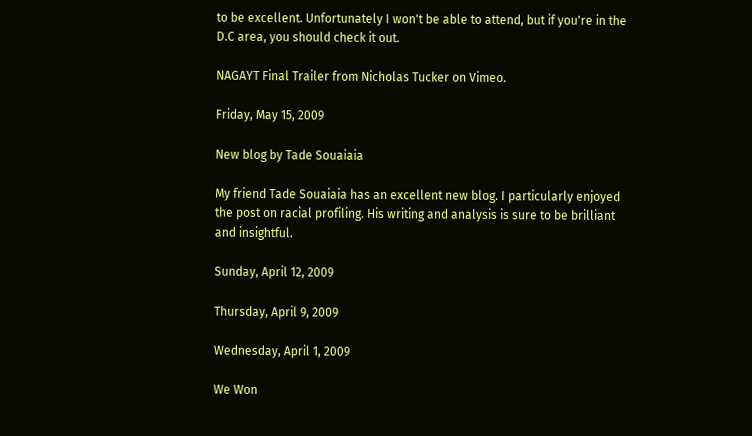to be excellent. Unfortunately I won't be able to attend, but if you're in the D.C area, you should check it out.

NAGAYT Final Trailer from Nicholas Tucker on Vimeo.

Friday, May 15, 2009

New blog by Tade Souaiaia

My friend Tade Souaiaia has an excellent new blog. I particularly enjoyed the post on racial profiling. His writing and analysis is sure to be brilliant and insightful.

Sunday, April 12, 2009

Thursday, April 9, 2009

Wednesday, April 1, 2009

We Won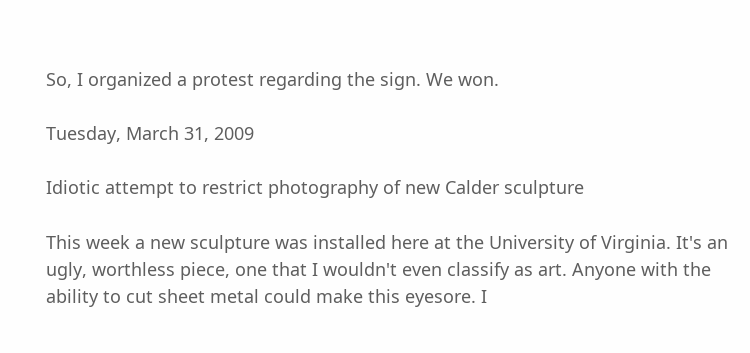So, I organized a protest regarding the sign. We won.

Tuesday, March 31, 2009

Idiotic attempt to restrict photography of new Calder sculpture

This week a new sculpture was installed here at the University of Virginia. It's an ugly, worthless piece, one that I wouldn't even classify as art. Anyone with the ability to cut sheet metal could make this eyesore. I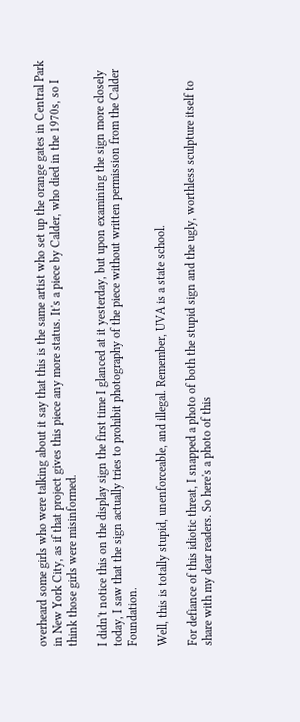overheard some girls who were talking about it say that this is the same artist who set up the orange gates in Central Park in New York City, as if that project gives this piece any more status. It's a piece by Calder, who died in the 1970s, so I think those girls were misinformed.

I didn't notice this on the display sign the first time I glanced at it yesterday, but upon examining the sign more closely today, I saw that the sign actually tries to prohibit photography of the piece without written permission from the Calder Foundation.

Well, this is totally stupid, unenforceable, and illegal. Remember, UVA is a state school.

For defiance of this idiotic threat, I snapped a photo of both the stupid sign and the ugly, worthless sculpture itself to share with my dear readers. So here's a photo of this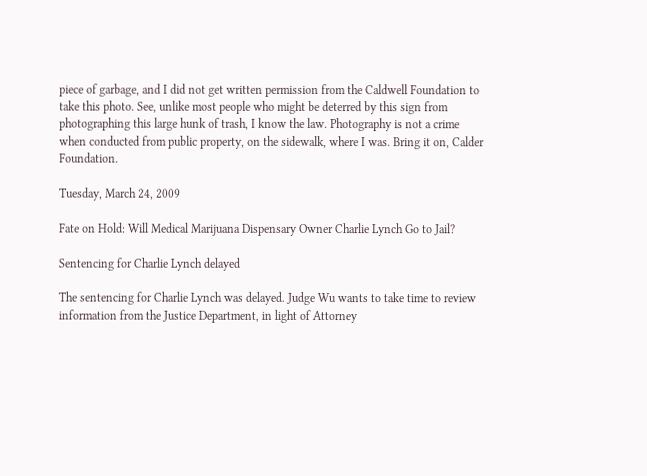piece of garbage, and I did not get written permission from the Caldwell Foundation to take this photo. See, unlike most people who might be deterred by this sign from photographing this large hunk of trash, I know the law. Photography is not a crime when conducted from public property, on the sidewalk, where I was. Bring it on, Calder Foundation.

Tuesday, March 24, 2009

Fate on Hold: Will Medical Marijuana Dispensary Owner Charlie Lynch Go to Jail?

Sentencing for Charlie Lynch delayed

The sentencing for Charlie Lynch was delayed. Judge Wu wants to take time to review information from the Justice Department, in light of Attorney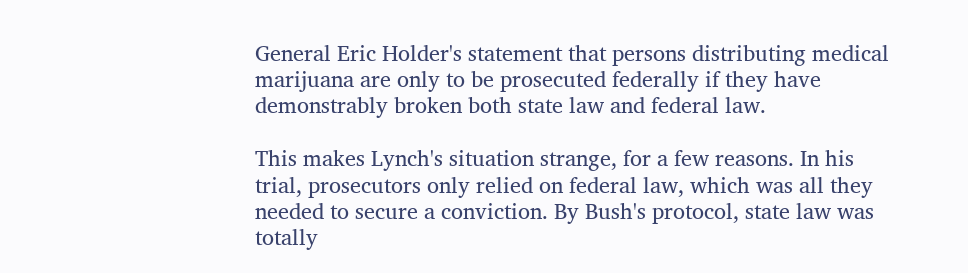General Eric Holder's statement that persons distributing medical marijuana are only to be prosecuted federally if they have demonstrably broken both state law and federal law.

This makes Lynch's situation strange, for a few reasons. In his trial, prosecutors only relied on federal law, which was all they needed to secure a conviction. By Bush's protocol, state law was totally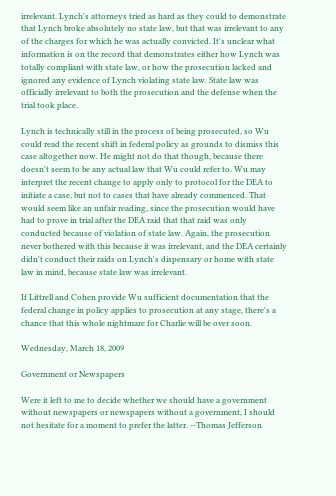irrelevant. Lynch's attorneys tried as hard as they could to demonstrate that Lynch broke absolutely no state law, but that was irrelevant to any of the charges for which he was actually convicted. It's unclear what information is on the record that demonstrates either how Lynch was totally compliant with state law, or how the prosecution lacked and ignored any evidence of Lynch violating state law. State law was officially irrelevant to both the prosecution and the defense when the trial took place.

Lynch is technically still in the process of being prosecuted, so Wu could read the recent shift in federal policy as grounds to dismiss this case altogether now. He might not do that though, because there doesn't seem to be any actual law that Wu could refer to. Wu may interpret the recent change to apply only to protocol for the DEA to initiate a case, but not to cases that have already commenced. That would seem like an unfair reading, since the prosecution would have had to prove in trial after the DEA raid that that raid was only conducted because of violation of state law. Again, the prosecution never bothered with this because it was irrelevant, and the DEA certainly didn't conduct their raids on Lynch's dispensary or home with state law in mind, because state law was irrelevant.

If Littrell and Cohen provide Wu sufficient documentation that the federal change in policy applies to prosecution at any stage, there's a chance that this whole nightmare for Charlie will be over soon.

Wednesday, March 18, 2009

Government or Newspapers

Were it left to me to decide whether we should have a government without newspapers or newspapers without a government, I should not hesitate for a moment to prefer the latter. --Thomas Jefferson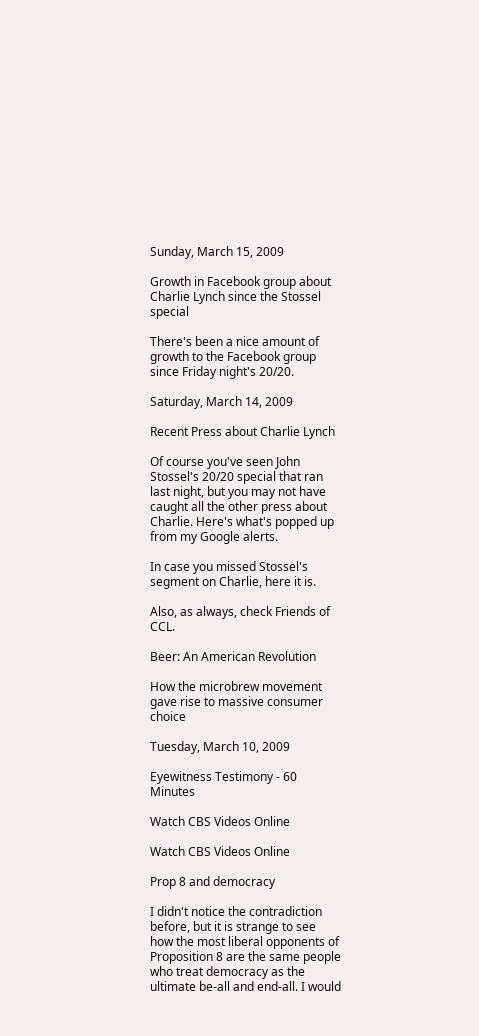Sunday, March 15, 2009

Growth in Facebook group about Charlie Lynch since the Stossel special

There's been a nice amount of growth to the Facebook group since Friday night's 20/20.

Saturday, March 14, 2009

Recent Press about Charlie Lynch

Of course you've seen John Stossel's 20/20 special that ran last night, but you may not have caught all the other press about Charlie. Here's what's popped up from my Google alerts.

In case you missed Stossel's segment on Charlie, here it is.

Also, as always, check Friends of CCL.

Beer: An American Revolution

How the microbrew movement gave rise to massive consumer choice

Tuesday, March 10, 2009

Eyewitness Testimony - 60 Minutes

Watch CBS Videos Online

Watch CBS Videos Online

Prop 8 and democracy

I didn't notice the contradiction before, but it is strange to see how the most liberal opponents of Proposition 8 are the same people who treat democracy as the ultimate be-all and end-all. I would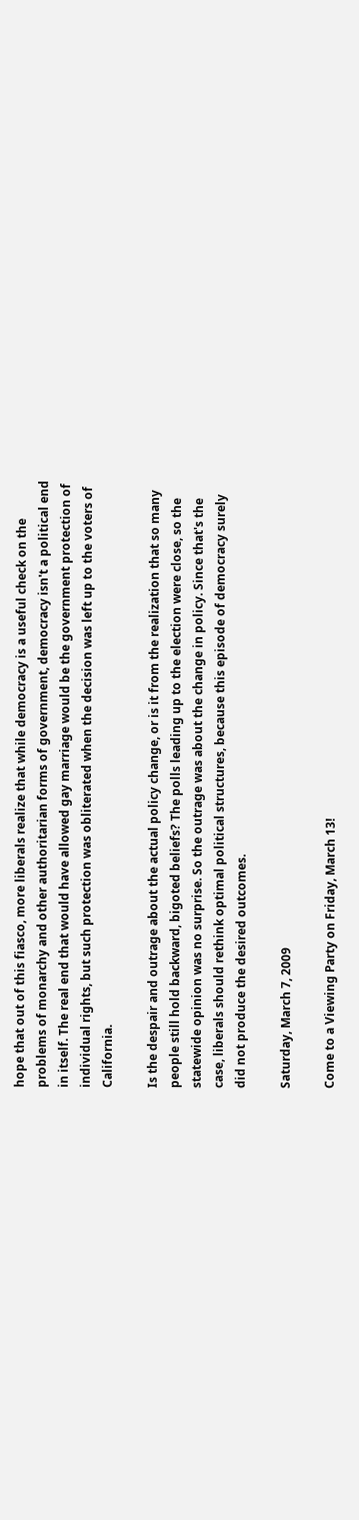hope that out of this fiasco, more liberals realize that while democracy is a useful check on the problems of monarchy and other authoritarian forms of government, democracy isn't a political end in itself. The real end that would have allowed gay marriage would be the government protection of individual rights, but such protection was obliterated when the decision was left up to the voters of California.

Is the despair and outrage about the actual policy change, or is it from the realization that so many people still hold backward, bigoted beliefs? The polls leading up to the election were close, so the statewide opinion was no surprise. So the outrage was about the change in policy. Since that's the case, liberals should rethink optimal political structures, because this episode of democracy surely did not produce the desired outcomes.

Saturday, March 7, 2009

Come to a Viewing Party on Friday, March 13!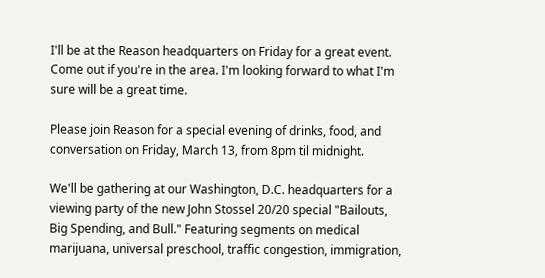I'll be at the Reason headquarters on Friday for a great event. Come out if you're in the area. I'm looking forward to what I'm sure will be a great time.

Please join Reason for a special evening of drinks, food, and conversation on Friday, March 13, from 8pm til midnight.

We'll be gathering at our Washington, D.C. headquarters for a viewing party of the new John Stossel 20/20 special "Bailouts, Big Spending, and Bull." Featuring segments on medical marijuana, universal preschool, traffic congestion, immigration,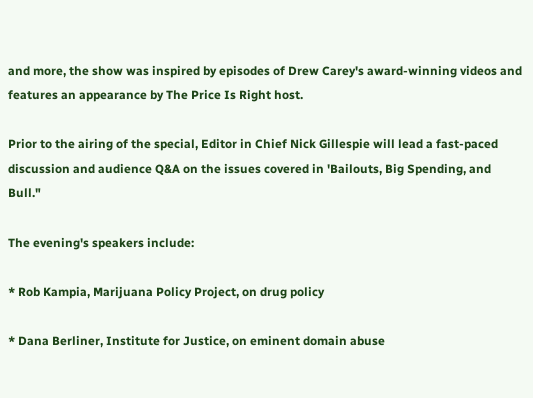and more, the show was inspired by episodes of Drew Carey's award-winning videos and features an appearance by The Price Is Right host.

Prior to the airing of the special, Editor in Chief Nick Gillespie will lead a fast-paced discussion and audience Q&A on the issues covered in 'Bailouts, Big Spending, and Bull."

The evening's speakers include:

* Rob Kampia, Marijuana Policy Project, on drug policy

* Dana Berliner, Institute for Justice, on eminent domain abuse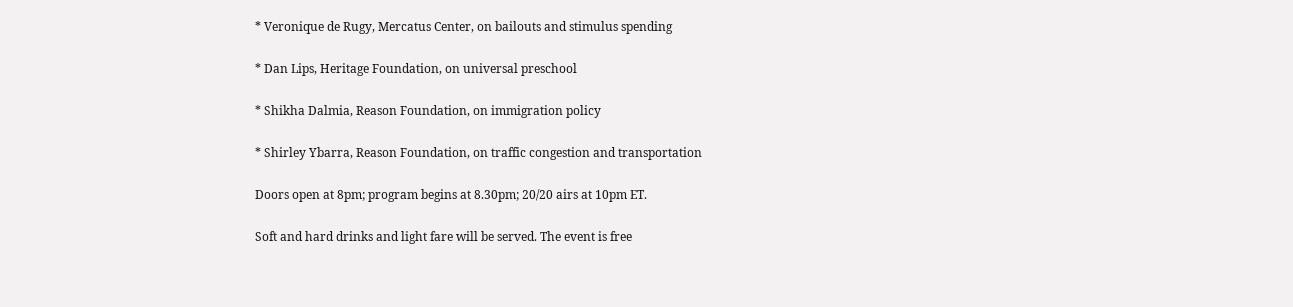* Veronique de Rugy, Mercatus Center, on bailouts and stimulus spending

* Dan Lips, Heritage Foundation, on universal preschool

* Shikha Dalmia, Reason Foundation, on immigration policy

* Shirley Ybarra, Reason Foundation, on traffic congestion and transportation

Doors open at 8pm; program begins at 8.30pm; 20/20 airs at 10pm ET.

Soft and hard drinks and light fare will be served. The event is free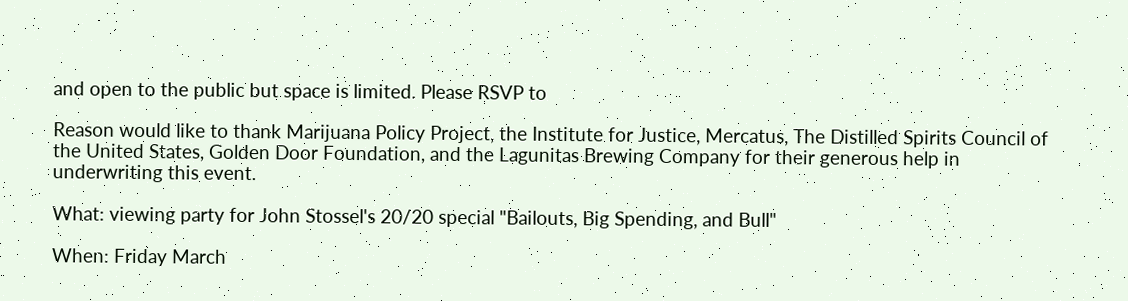and open to the public but space is limited. Please RSVP to

Reason would like to thank Marijuana Policy Project, the Institute for Justice, Mercatus, The Distilled Spirits Council of the United States, Golden Door Foundation, and the Lagunitas Brewing Company for their generous help in underwriting this event.

What: viewing party for John Stossel's 20/20 special "Bailouts, Big Spending, and Bull"

When: Friday March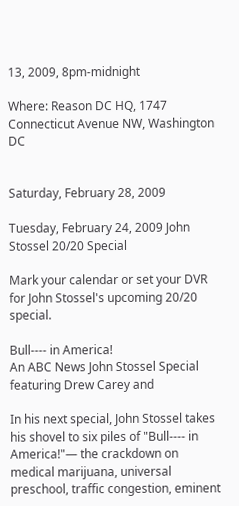13, 2009, 8pm-midnight

Where: Reason DC HQ, 1747 Connecticut Avenue NW, Washington DC


Saturday, February 28, 2009

Tuesday, February 24, 2009 John Stossel 20/20 Special

Mark your calendar or set your DVR for John Stossel's upcoming 20/20 special.

Bull---- in America!
An ABC News John Stossel Special featuring Drew Carey and

In his next special, John Stossel takes his shovel to six piles of "Bull---- in America!"— the crackdown on medical marijuana, universal preschool, traffic congestion, eminent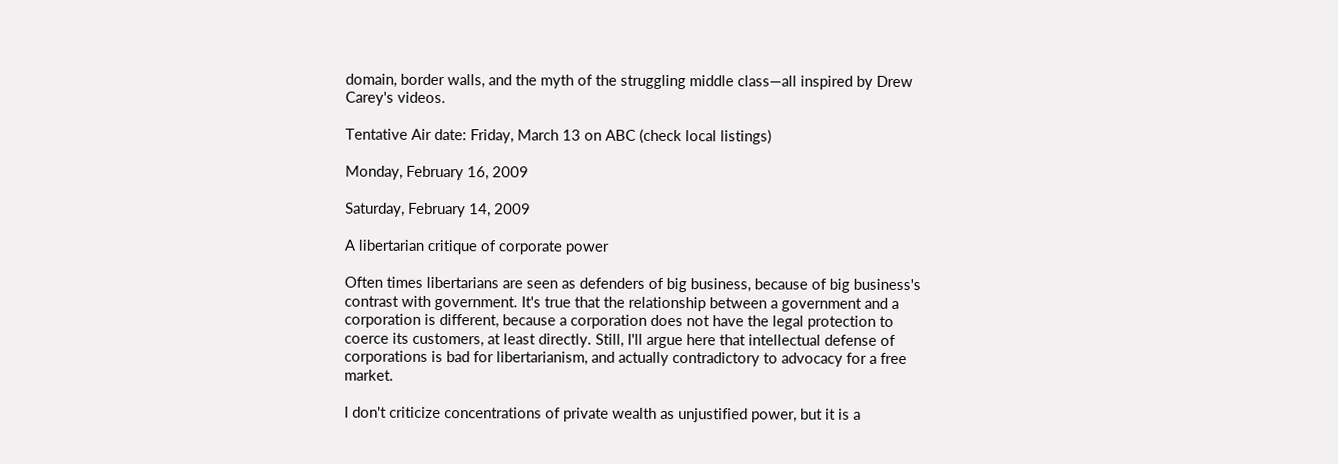domain, border walls, and the myth of the struggling middle class—all inspired by Drew Carey's videos.

Tentative Air date: Friday, March 13 on ABC (check local listings)

Monday, February 16, 2009

Saturday, February 14, 2009

A libertarian critique of corporate power

Often times libertarians are seen as defenders of big business, because of big business's contrast with government. It's true that the relationship between a government and a corporation is different, because a corporation does not have the legal protection to coerce its customers, at least directly. Still, I'll argue here that intellectual defense of corporations is bad for libertarianism, and actually contradictory to advocacy for a free market.

I don't criticize concentrations of private wealth as unjustified power, but it is a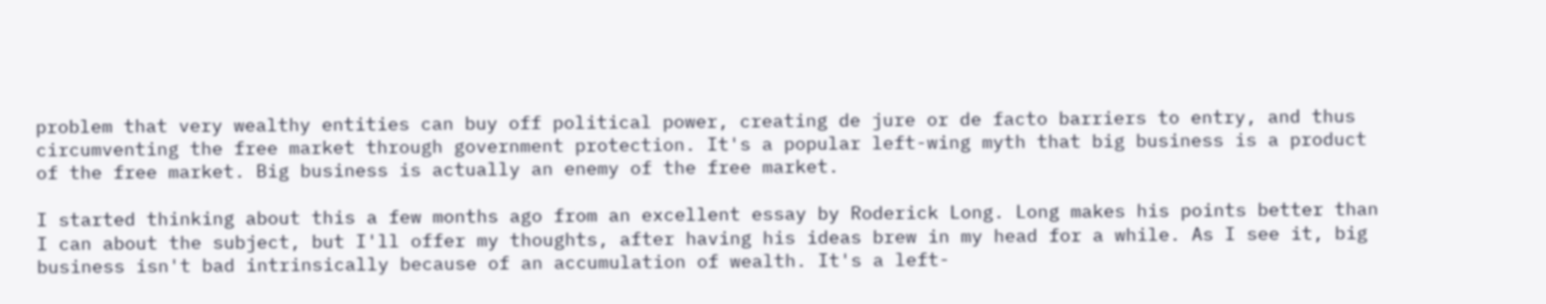problem that very wealthy entities can buy off political power, creating de jure or de facto barriers to entry, and thus circumventing the free market through government protection. It's a popular left-wing myth that big business is a product of the free market. Big business is actually an enemy of the free market.

I started thinking about this a few months ago from an excellent essay by Roderick Long. Long makes his points better than I can about the subject, but I'll offer my thoughts, after having his ideas brew in my head for a while. As I see it, big business isn't bad intrinsically because of an accumulation of wealth. It's a left-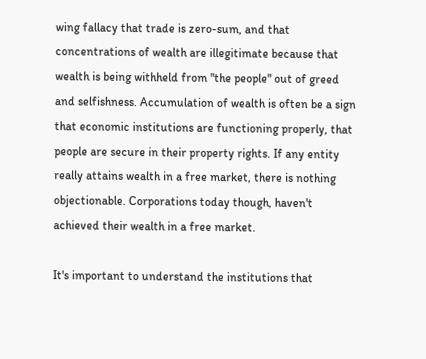wing fallacy that trade is zero-sum, and that concentrations of wealth are illegitimate because that wealth is being withheld from "the people" out of greed and selfishness. Accumulation of wealth is often be a sign that economic institutions are functioning properly, that people are secure in their property rights. If any entity really attains wealth in a free market, there is nothing objectionable. Corporations today though, haven't achieved their wealth in a free market.

It's important to understand the institutions that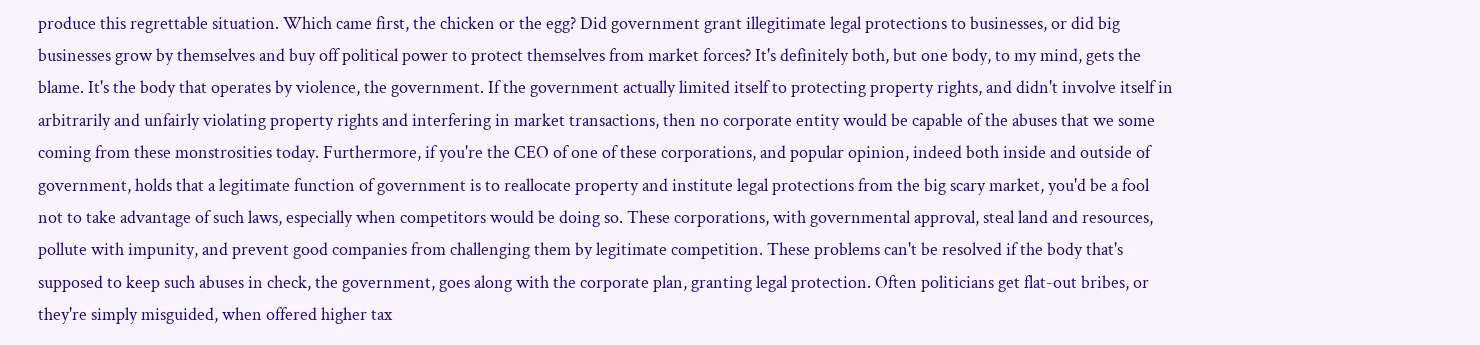produce this regrettable situation. Which came first, the chicken or the egg? Did government grant illegitimate legal protections to businesses, or did big businesses grow by themselves and buy off political power to protect themselves from market forces? It's definitely both, but one body, to my mind, gets the blame. It's the body that operates by violence, the government. If the government actually limited itself to protecting property rights, and didn't involve itself in arbitrarily and unfairly violating property rights and interfering in market transactions, then no corporate entity would be capable of the abuses that we some coming from these monstrosities today. Furthermore, if you're the CEO of one of these corporations, and popular opinion, indeed both inside and outside of government, holds that a legitimate function of government is to reallocate property and institute legal protections from the big scary market, you'd be a fool not to take advantage of such laws, especially when competitors would be doing so. These corporations, with governmental approval, steal land and resources, pollute with impunity, and prevent good companies from challenging them by legitimate competition. These problems can't be resolved if the body that's supposed to keep such abuses in check, the government, goes along with the corporate plan, granting legal protection. Often politicians get flat-out bribes, or they're simply misguided, when offered higher tax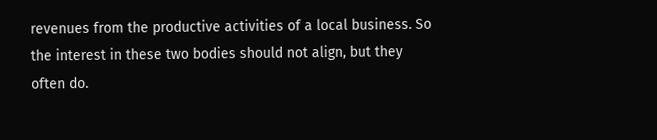revenues from the productive activities of a local business. So the interest in these two bodies should not align, but they often do.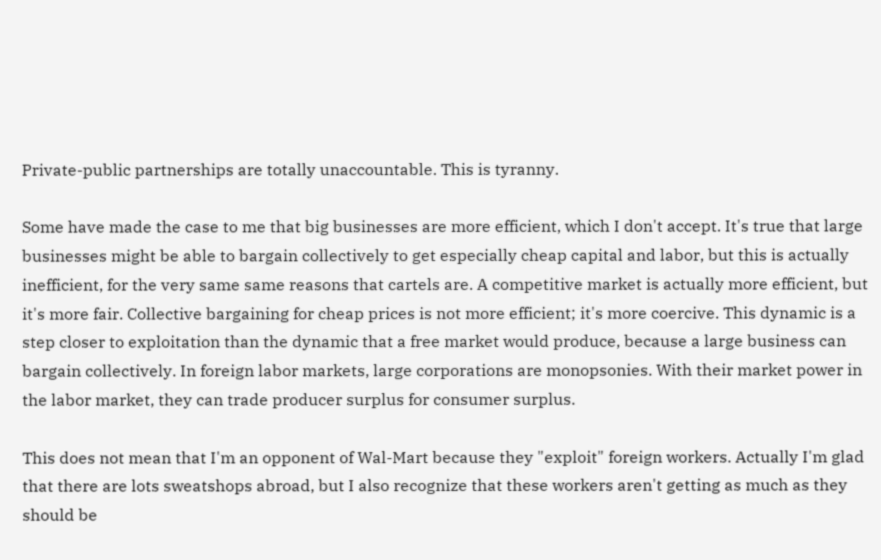Private-public partnerships are totally unaccountable. This is tyranny.

Some have made the case to me that big businesses are more efficient, which I don't accept. It's true that large businesses might be able to bargain collectively to get especially cheap capital and labor, but this is actually inefficient, for the very same same reasons that cartels are. A competitive market is actually more efficient, but it's more fair. Collective bargaining for cheap prices is not more efficient; it's more coercive. This dynamic is a step closer to exploitation than the dynamic that a free market would produce, because a large business can bargain collectively. In foreign labor markets, large corporations are monopsonies. With their market power in the labor market, they can trade producer surplus for consumer surplus.

This does not mean that I'm an opponent of Wal-Mart because they "exploit" foreign workers. Actually I'm glad that there are lots sweatshops abroad, but I also recognize that these workers aren't getting as much as they should be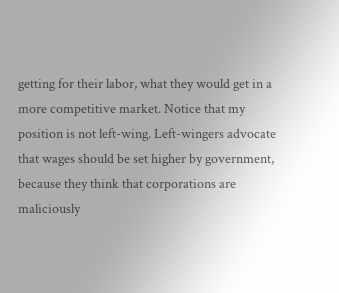getting for their labor, what they would get in a more competitive market. Notice that my position is not left-wing. Left-wingers advocate that wages should be set higher by government, because they think that corporations are maliciously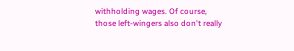withholding wages. Of course, those left-wingers also don't really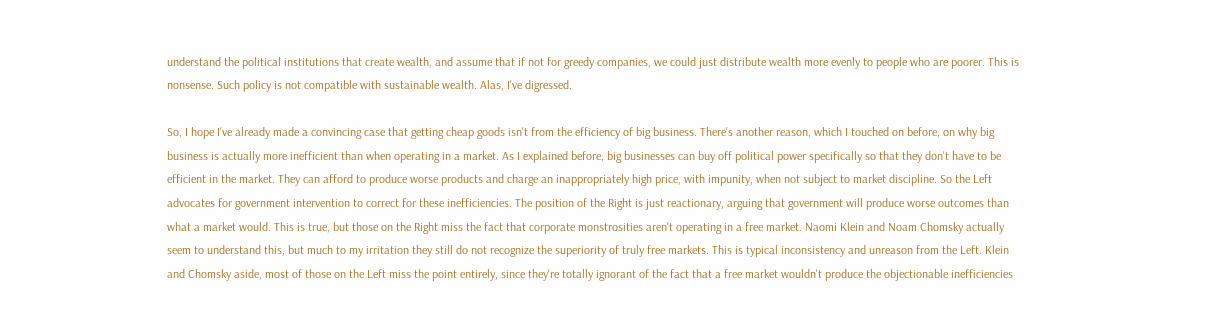understand the political institutions that create wealth, and assume that if not for greedy companies, we could just distribute wealth more evenly to people who are poorer. This is nonsense. Such policy is not compatible with sustainable wealth. Alas, I've digressed.

So, I hope I've already made a convincing case that getting cheap goods isn't from the efficiency of big business. There's another reason, which I touched on before, on why big business is actually more inefficient than when operating in a market. As I explained before, big businesses can buy off political power specifically so that they don't have to be efficient in the market. They can afford to produce worse products and charge an inappropriately high price, with impunity, when not subject to market discipline. So the Left advocates for government intervention to correct for these inefficiencies. The position of the Right is just reactionary, arguing that government will produce worse outcomes than what a market would. This is true, but those on the Right miss the fact that corporate monstrosities aren't operating in a free market. Naomi Klein and Noam Chomsky actually seem to understand this, but much to my irritation they still do not recognize the superiority of truly free markets. This is typical inconsistency and unreason from the Left. Klein and Chomsky aside, most of those on the Left miss the point entirely, since they're totally ignorant of the fact that a free market wouldn't produce the objectionable inefficiencies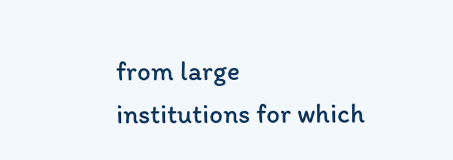from large institutions for which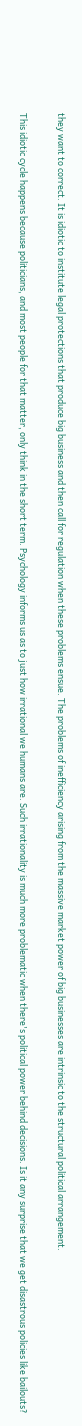they want to correct. It is idiotic to institute legal protections that produce big business and then call for regulation when these problems ensue. The problems of inefficiency arising from the massive market power of big businesses are intrinsic to the structural political arrangement.

This idiotic cycle happens because politicians, and most people for that matter, only think in the short term. Psychology informs us as to just how irrational we humans are. Such irrationality is much more problematic when there's political power behind decisions. Is it any surprise that we get disastrous policies like bailouts?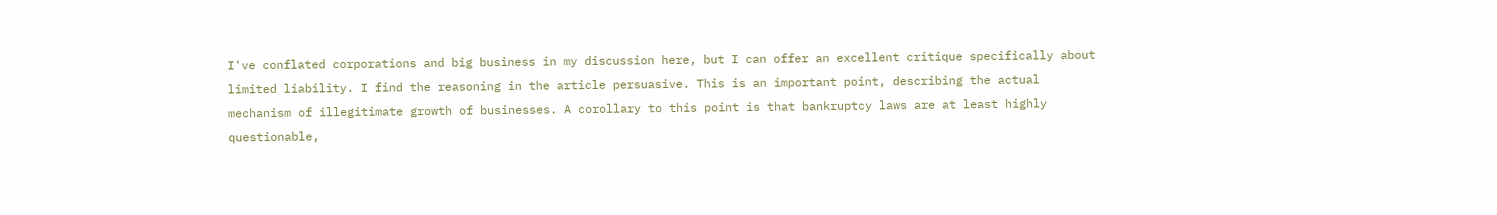I've conflated corporations and big business in my discussion here, but I can offer an excellent critique specifically about limited liability. I find the reasoning in the article persuasive. This is an important point, describing the actual mechanism of illegitimate growth of businesses. A corollary to this point is that bankruptcy laws are at least highly questionable,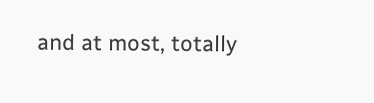and at most, totally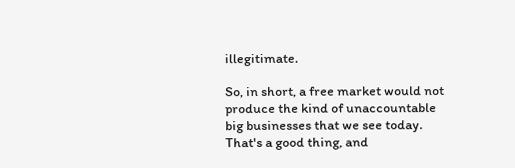illegitimate.

So, in short, a free market would not produce the kind of unaccountable big businesses that we see today. That's a good thing, and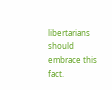libertarians should embrace this fact.